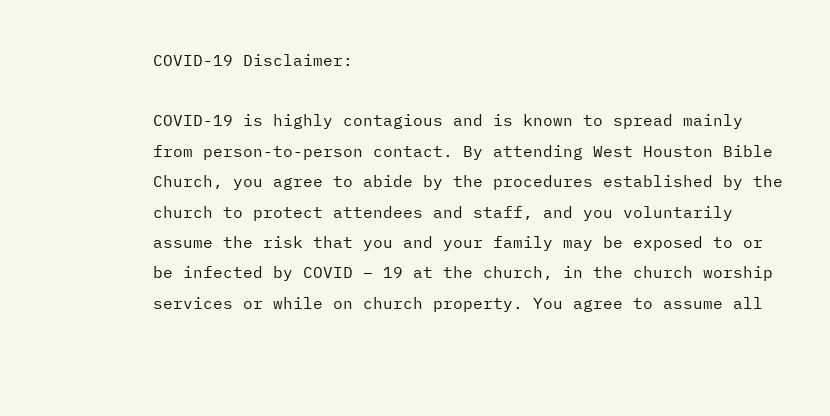COVID-19 Disclaimer:

COVID-19 is highly contagious and is known to spread mainly from person-to-person contact. By attending West Houston Bible Church, you agree to abide by the procedures established by the church to protect attendees and staff, and you voluntarily assume the risk that you and your family may be exposed to or be infected by COVID – 19 at the church, in the church worship services or while on church property. You agree to assume all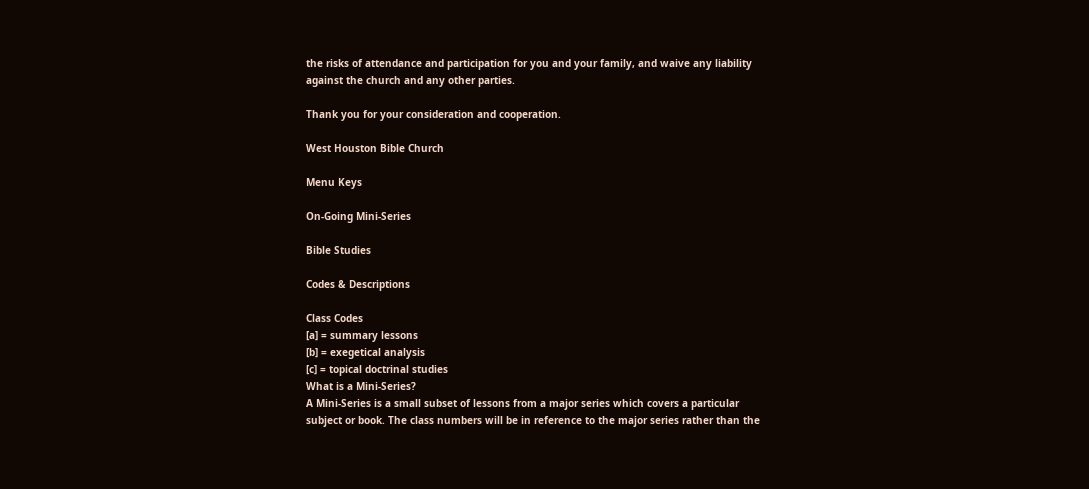the risks of attendance and participation for you and your family, and waive any liability against the church and any other parties.

Thank you for your consideration and cooperation.

West Houston Bible Church

Menu Keys

On-Going Mini-Series

Bible Studies

Codes & Descriptions

Class Codes
[a] = summary lessons
[b] = exegetical analysis
[c] = topical doctrinal studies
What is a Mini-Series?
A Mini-Series is a small subset of lessons from a major series which covers a particular subject or book. The class numbers will be in reference to the major series rather than the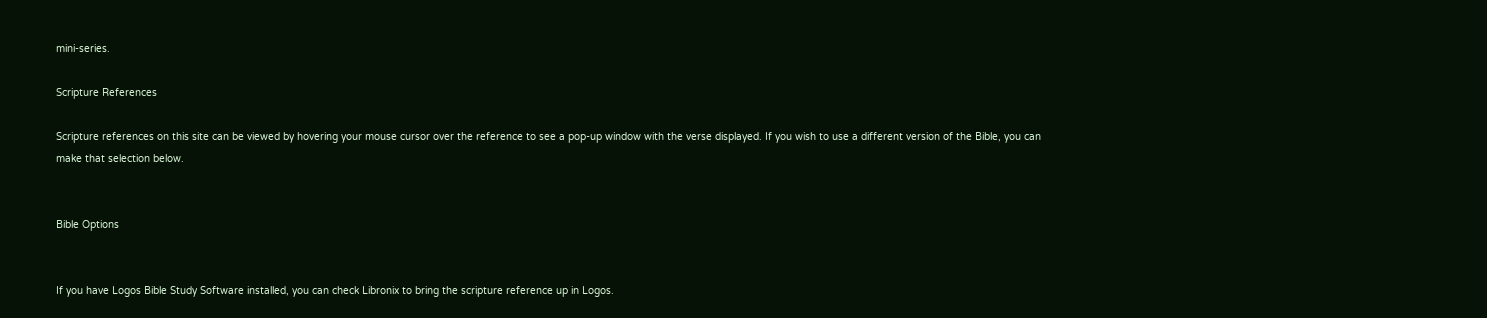mini-series.

Scripture References

Scripture references on this site can be viewed by hovering your mouse cursor over the reference to see a pop-up window with the verse displayed. If you wish to use a different version of the Bible, you can make that selection below.


Bible Options


If you have Logos Bible Study Software installed, you can check Libronix to bring the scripture reference up in Logos.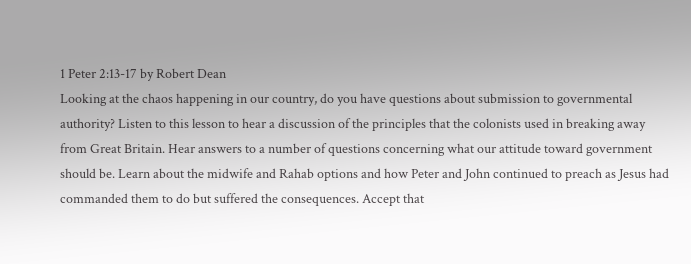1 Peter 2:13-17 by Robert Dean
Looking at the chaos happening in our country, do you have questions about submission to governmental authority? Listen to this lesson to hear a discussion of the principles that the colonists used in breaking away from Great Britain. Hear answers to a number of questions concerning what our attitude toward government should be. Learn about the midwife and Rahab options and how Peter and John continued to preach as Jesus had commanded them to do but suffered the consequences. Accept that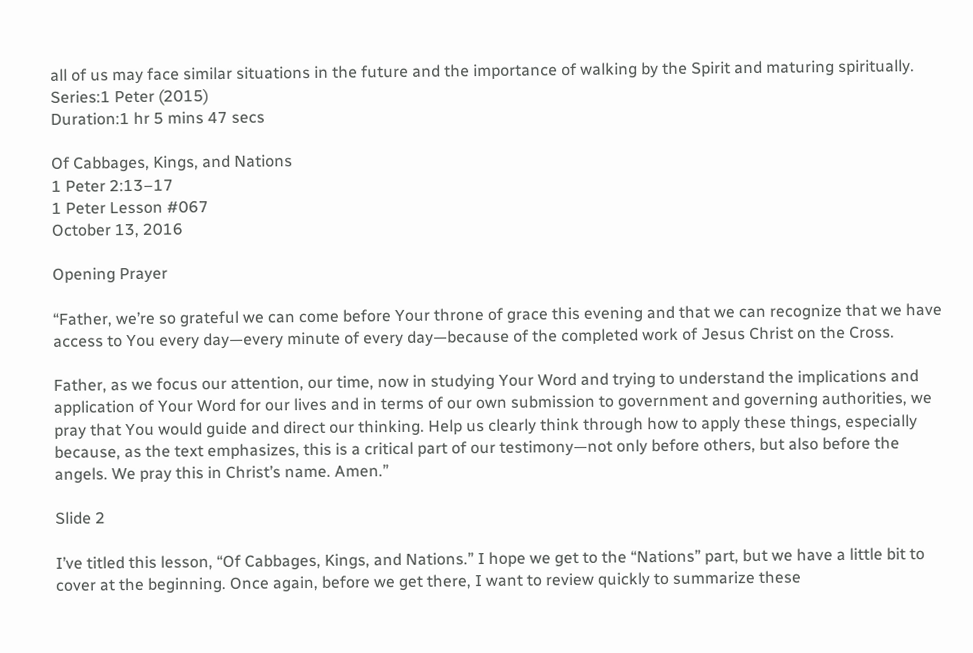all of us may face similar situations in the future and the importance of walking by the Spirit and maturing spiritually.
Series:1 Peter (2015)
Duration:1 hr 5 mins 47 secs

Of Cabbages, Kings, and Nations
1 Peter 2:13–17
1 Peter Lesson #067
October 13, 2016

Opening Prayer

“Father, we’re so grateful we can come before Your throne of grace this evening and that we can recognize that we have access to You every day—every minute of every day—because of the completed work of Jesus Christ on the Cross.

Father, as we focus our attention, our time, now in studying Your Word and trying to understand the implications and application of Your Word for our lives and in terms of our own submission to government and governing authorities, we pray that You would guide and direct our thinking. Help us clearly think through how to apply these things, especially because, as the text emphasizes, this is a critical part of our testimony—not only before others, but also before the angels. We pray this in Christ’s name. Amen.”

Slide 2

I’ve titled this lesson, “Of Cabbages, Kings, and Nations.” I hope we get to the “Nations” part, but we have a little bit to cover at the beginning. Once again, before we get there, I want to review quickly to summarize these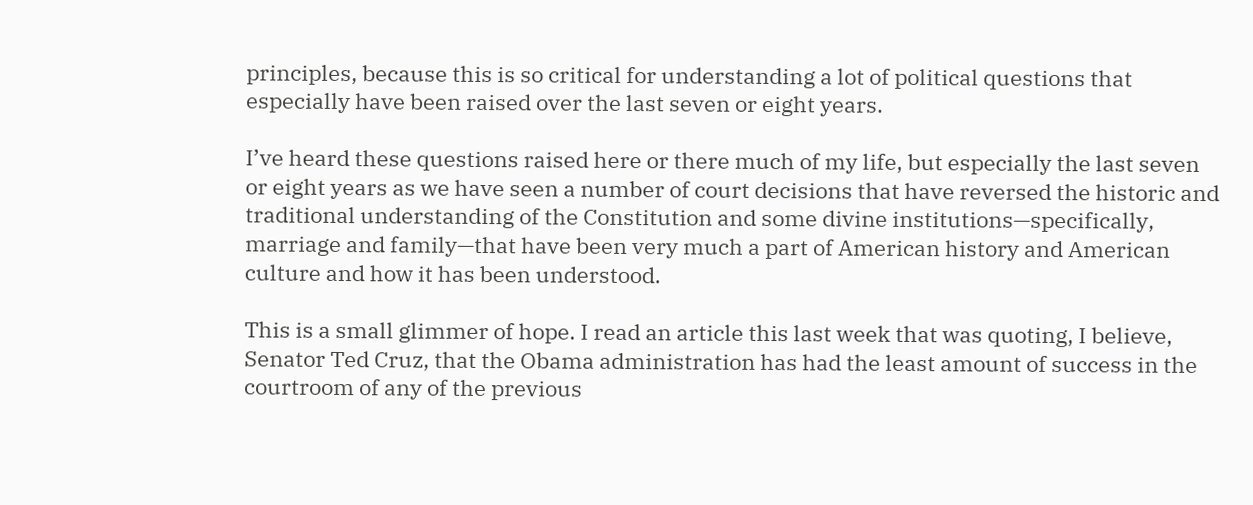principles, because this is so critical for understanding a lot of political questions that especially have been raised over the last seven or eight years.

I’ve heard these questions raised here or there much of my life, but especially the last seven or eight years as we have seen a number of court decisions that have reversed the historic and traditional understanding of the Constitution and some divine institutions—specifically, marriage and family—that have been very much a part of American history and American culture and how it has been understood.

This is a small glimmer of hope. I read an article this last week that was quoting, I believe, Senator Ted Cruz, that the Obama administration has had the least amount of success in the courtroom of any of the previous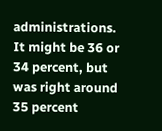administrations. It might be 36 or 34 percent, but was right around 35 percent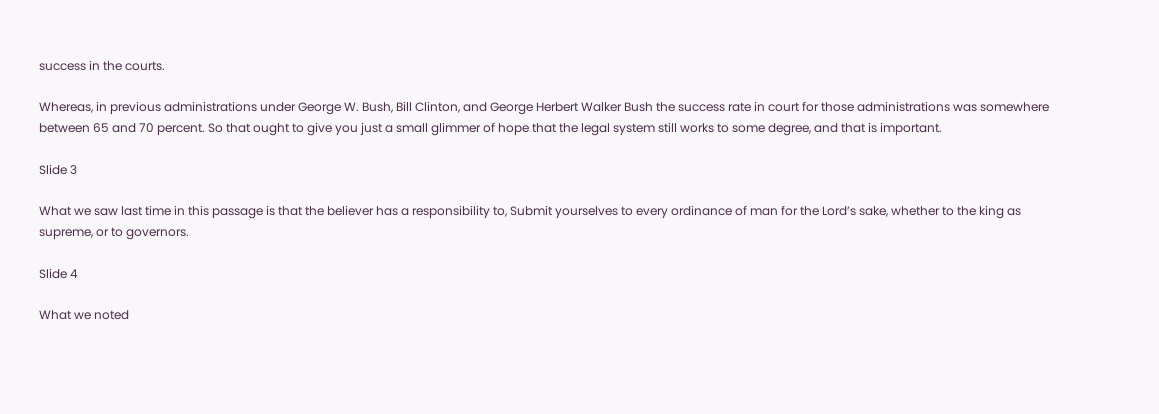success in the courts.

Whereas, in previous administrations under George W. Bush, Bill Clinton, and George Herbert Walker Bush the success rate in court for those administrations was somewhere between 65 and 70 percent. So that ought to give you just a small glimmer of hope that the legal system still works to some degree, and that is important.

Slide 3

What we saw last time in this passage is that the believer has a responsibility to, Submit yourselves to every ordinance of man for the Lord’s sake, whether to the king as supreme, or to governors.

Slide 4

What we noted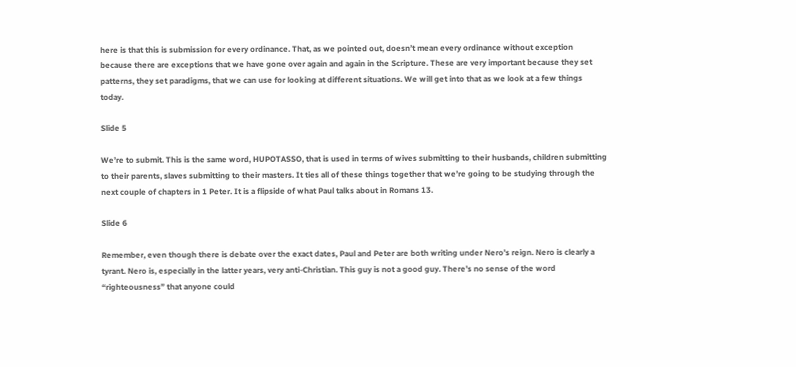here is that this is submission for every ordinance. That, as we pointed out, doesn’t mean every ordinance without exception because there are exceptions that we have gone over again and again in the Scripture. These are very important because they set patterns, they set paradigms, that we can use for looking at different situations. We will get into that as we look at a few things today.

Slide 5

We’re to submit. This is the same word, HUPOTASSO, that is used in terms of wives submitting to their husbands, children submitting to their parents, slaves submitting to their masters. It ties all of these things together that we’re going to be studying through the next couple of chapters in 1 Peter. It is a flipside of what Paul talks about in Romans 13.

Slide 6

Remember, even though there is debate over the exact dates, Paul and Peter are both writing under Nero’s reign. Nero is clearly a tyrant. Nero is, especially in the latter years, very anti-Christian. This guy is not a good guy. There’s no sense of the word “righteousness” that anyone could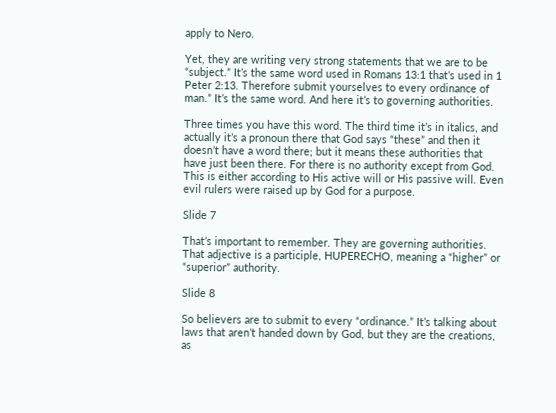apply to Nero.

Yet, they are writing very strong statements that we are to be “subject.” It’s the same word used in Romans 13:1 that’s used in 1 Peter 2:13. Therefore submit yourselves to every ordinance of man.” It’s the same word. And here it’s to governing authorities.

Three times you have this word. The third time it’s in italics, and actually it’s a pronoun there that God says “these” and then it doesn’t have a word there; but it means these authorities that have just been there. For there is no authority except from God. This is either according to His active will or His passive will. Even evil rulers were raised up by God for a purpose.

Slide 7

That’s important to remember. They are governing authorities. That adjective is a participle, HUPERECHO, meaning a “higher” or “superior” authority.

Slide 8

So believers are to submit to every “ordinance.” It’s talking about laws that aren’t handed down by God, but they are the creations, as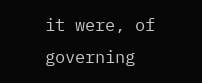it were, of governing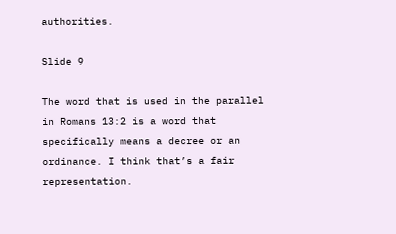authorities.

Slide 9

The word that is used in the parallel in Romans 13:2 is a word that specifically means a decree or an ordinance. I think that’s a fair representation.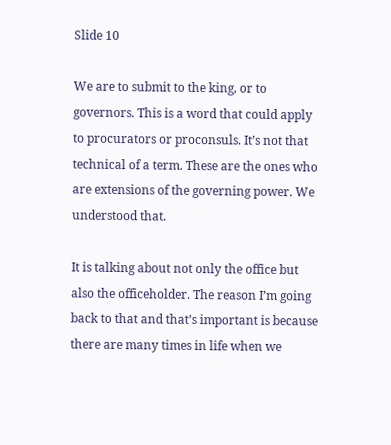Slide 10

We are to submit to the king, or to governors. This is a word that could apply to procurators or proconsuls. It’s not that technical of a term. These are the ones who are extensions of the governing power. We understood that.

It is talking about not only the office but also the officeholder. The reason I’m going back to that and that’s important is because there are many times in life when we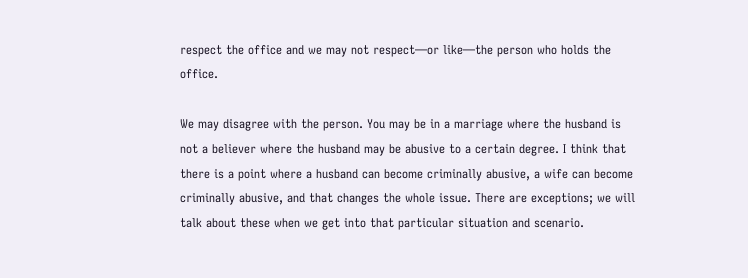respect the office and we may not respect—or like—the person who holds the office.

We may disagree with the person. You may be in a marriage where the husband is not a believer where the husband may be abusive to a certain degree. I think that there is a point where a husband can become criminally abusive, a wife can become criminally abusive, and that changes the whole issue. There are exceptions; we will talk about these when we get into that particular situation and scenario.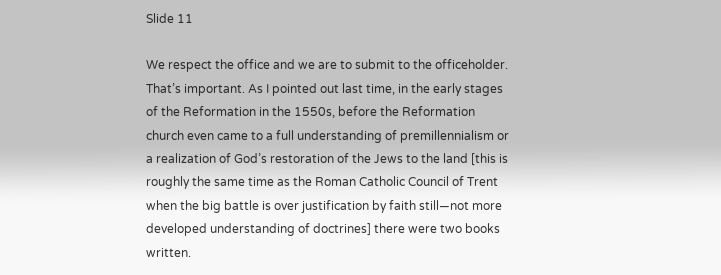Slide 11

We respect the office and we are to submit to the officeholder. That’s important. As I pointed out last time, in the early stages of the Reformation in the 1550s, before the Reformation church even came to a full understanding of premillennialism or a realization of God’s restoration of the Jews to the land [this is roughly the same time as the Roman Catholic Council of Trent when the big battle is over justification by faith still—not more developed understanding of doctrines] there were two books written.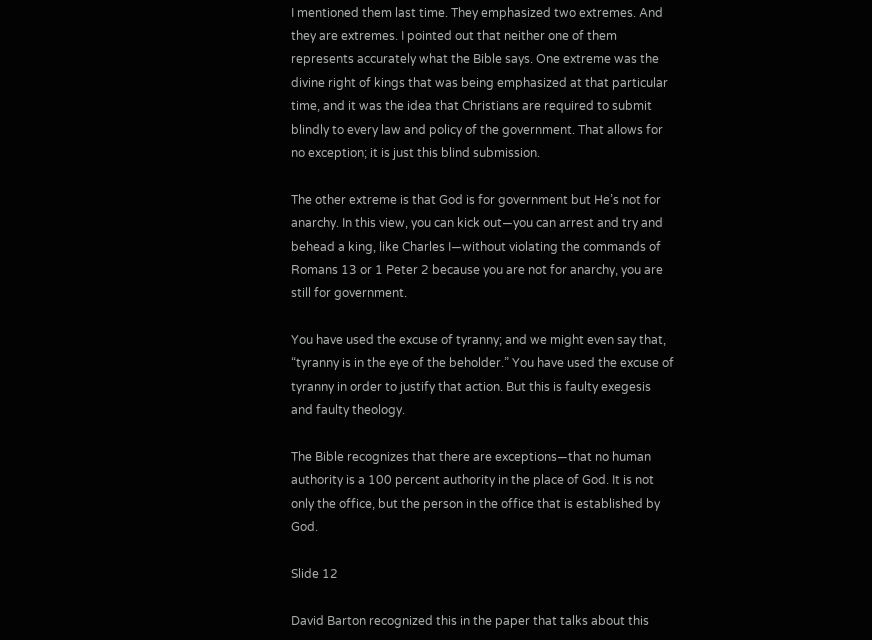I mentioned them last time. They emphasized two extremes. And they are extremes. I pointed out that neither one of them represents accurately what the Bible says. One extreme was the divine right of kings that was being emphasized at that particular time, and it was the idea that Christians are required to submit blindly to every law and policy of the government. That allows for no exception; it is just this blind submission.

The other extreme is that God is for government but He’s not for anarchy. In this view, you can kick out—you can arrest and try and behead a king, like Charles I—without violating the commands of Romans 13 or 1 Peter 2 because you are not for anarchy, you are still for government.

You have used the excuse of tyranny; and we might even say that, “tyranny is in the eye of the beholder.” You have used the excuse of tyranny in order to justify that action. But this is faulty exegesis and faulty theology.

The Bible recognizes that there are exceptions—that no human authority is a 100 percent authority in the place of God. It is not only the office, but the person in the office that is established by God.

Slide 12

David Barton recognized this in the paper that talks about this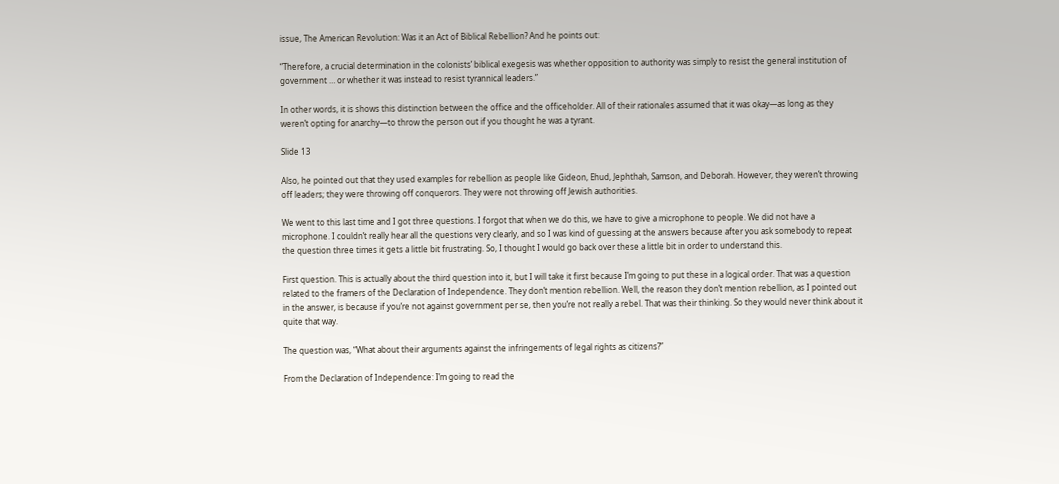issue, The American Revolution: Was it an Act of Biblical Rebellion? And he points out:

“Therefore, a crucial determination in the colonists’ biblical exegesis was whether opposition to authority was simply to resist the general institution of government … or whether it was instead to resist tyrannical leaders.”

In other words, it is shows this distinction between the office and the officeholder. All of their rationales assumed that it was okay—as long as they weren’t opting for anarchy—to throw the person out if you thought he was a tyrant.

Slide 13

Also, he pointed out that they used examples for rebellion as people like Gideon, Ehud, Jephthah, Samson, and Deborah. However, they weren’t throwing off leaders; they were throwing off conquerors. They were not throwing off Jewish authorities.

We went to this last time and I got three questions. I forgot that when we do this, we have to give a microphone to people. We did not have a microphone. I couldn’t really hear all the questions very clearly, and so I was kind of guessing at the answers because after you ask somebody to repeat the question three times it gets a little bit frustrating. So, I thought I would go back over these a little bit in order to understand this.

First question. This is actually about the third question into it, but I will take it first because I’m going to put these in a logical order. That was a question related to the framers of the Declaration of Independence. They don’t mention rebellion. Well, the reason they don’t mention rebellion, as I pointed out in the answer, is because if you’re not against government per se, then you’re not really a rebel. That was their thinking. So they would never think about it quite that way.

The question was, “What about their arguments against the infringements of legal rights as citizens?”

From the Declaration of Independence: I’m going to read the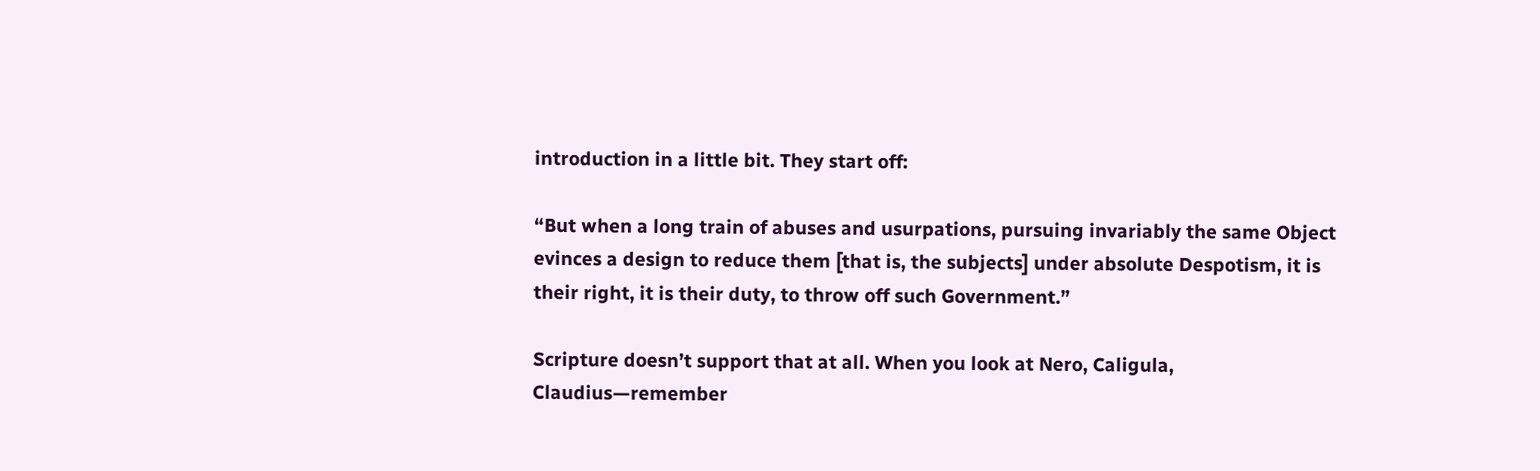introduction in a little bit. They start off:

“But when a long train of abuses and usurpations, pursuing invariably the same Object evinces a design to reduce them [that is, the subjects] under absolute Despotism, it is their right, it is their duty, to throw off such Government.”

Scripture doesn’t support that at all. When you look at Nero, Caligula, Claudius—remember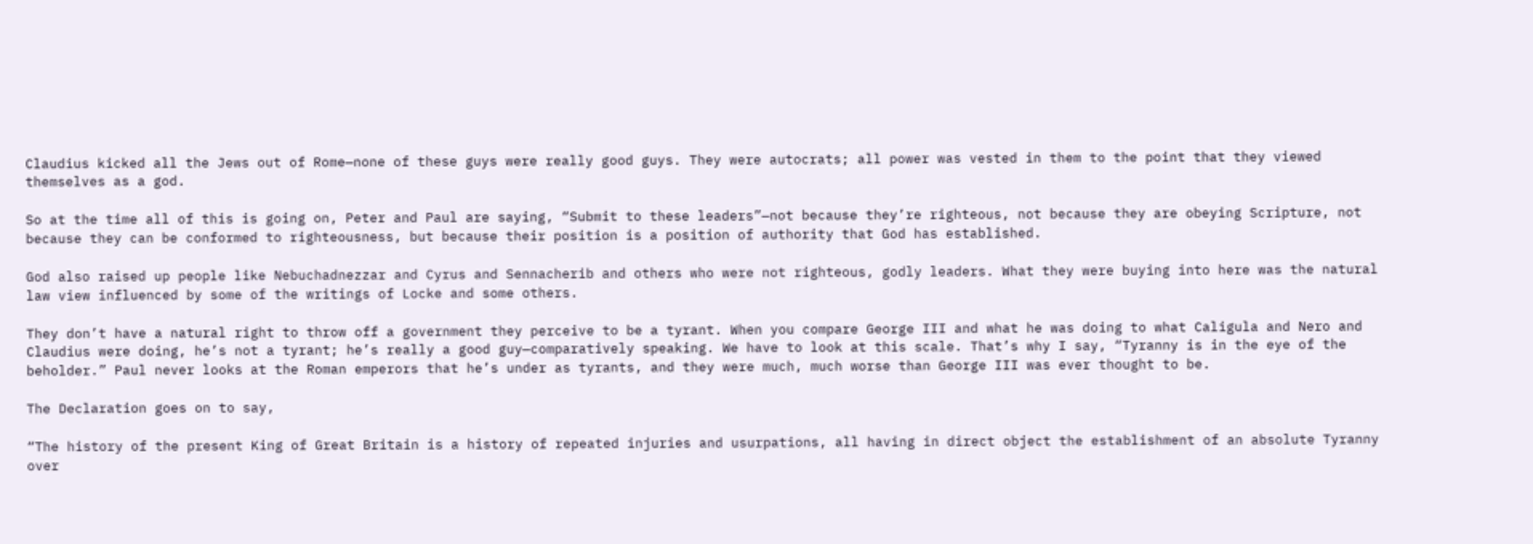Claudius kicked all the Jews out of Rome—none of these guys were really good guys. They were autocrats; all power was vested in them to the point that they viewed themselves as a god.

So at the time all of this is going on, Peter and Paul are saying, “Submit to these leaders”—not because they’re righteous, not because they are obeying Scripture, not because they can be conformed to righteousness, but because their position is a position of authority that God has established.

God also raised up people like Nebuchadnezzar and Cyrus and Sennacherib and others who were not righteous, godly leaders. What they were buying into here was the natural law view influenced by some of the writings of Locke and some others.

They don’t have a natural right to throw off a government they perceive to be a tyrant. When you compare George III and what he was doing to what Caligula and Nero and Claudius were doing, he’s not a tyrant; he’s really a good guy—comparatively speaking. We have to look at this scale. That’s why I say, “Tyranny is in the eye of the beholder.” Paul never looks at the Roman emperors that he’s under as tyrants, and they were much, much worse than George III was ever thought to be.

The Declaration goes on to say,

“The history of the present King of Great Britain is a history of repeated injuries and usurpations, all having in direct object the establishment of an absolute Tyranny over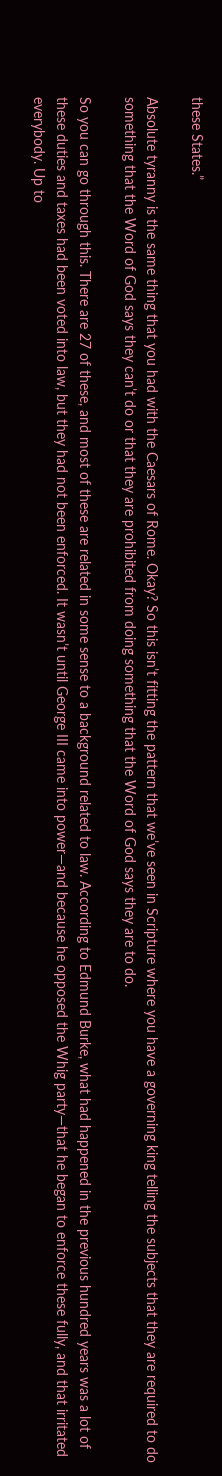these States.”

Absolute tyranny is the same thing that you had with the Caesars of Rome. Okay? So this isn’t fitting the pattern that we’ve seen in Scripture where you have a governing king telling the subjects that they are required to do something that the Word of God says they can’t do or that they are prohibited from doing something that the Word of God says they are to do.

So you can go through this. There are 27 of these, and most of these are related in some sense to a background related to law. According to Edmund Burke, what had happened in the previous hundred years was a lot of these duties and taxes had been voted into law, but they had not been enforced. It wasn’t until George III came into power—and because he opposed the Whig party—that he began to enforce these fully, and that irritated everybody. Up to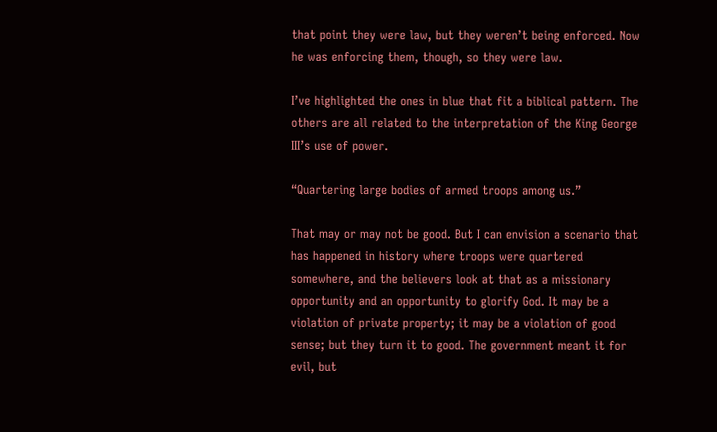that point they were law, but they weren’t being enforced. Now he was enforcing them, though, so they were law.

I’ve highlighted the ones in blue that fit a biblical pattern. The others are all related to the interpretation of the King George III’s use of power.

“Quartering large bodies of armed troops among us.”

That may or may not be good. But I can envision a scenario that has happened in history where troops were quartered somewhere, and the believers look at that as a missionary opportunity and an opportunity to glorify God. It may be a violation of private property; it may be a violation of good sense; but they turn it to good. The government meant it for evil, but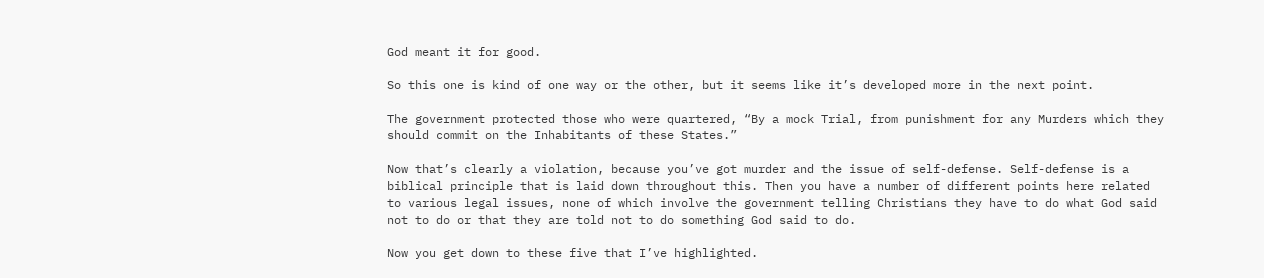God meant it for good.

So this one is kind of one way or the other, but it seems like it’s developed more in the next point.

The government protected those who were quartered, “By a mock Trial, from punishment for any Murders which they should commit on the Inhabitants of these States.”

Now that’s clearly a violation, because you’ve got murder and the issue of self-defense. Self-defense is a biblical principle that is laid down throughout this. Then you have a number of different points here related to various legal issues, none of which involve the government telling Christians they have to do what God said not to do or that they are told not to do something God said to do.

Now you get down to these five that I’ve highlighted.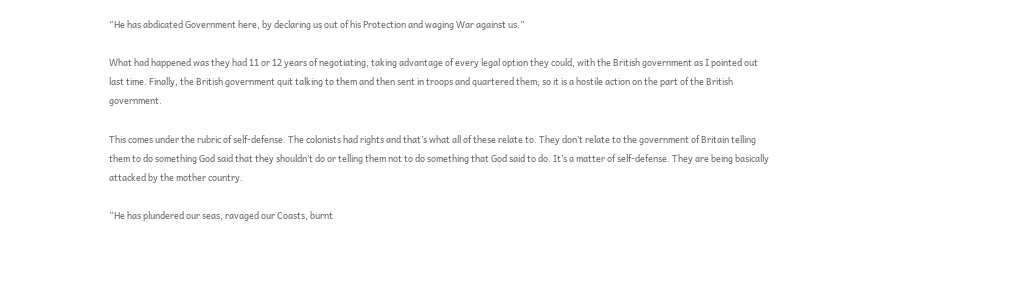“He has abdicated Government here, by declaring us out of his Protection and waging War against us.”

What had happened was they had 11 or 12 years of negotiating, taking advantage of every legal option they could, with the British government as I pointed out last time. Finally, the British government quit talking to them and then sent in troops and quartered them; so it is a hostile action on the part of the British government.

This comes under the rubric of self-defense. The colonists had rights and that’s what all of these relate to. They don’t relate to the government of Britain telling them to do something God said that they shouldn’t do or telling them not to do something that God said to do. It’s a matter of self-defense. They are being basically attacked by the mother country.

“He has plundered our seas, ravaged our Coasts, burnt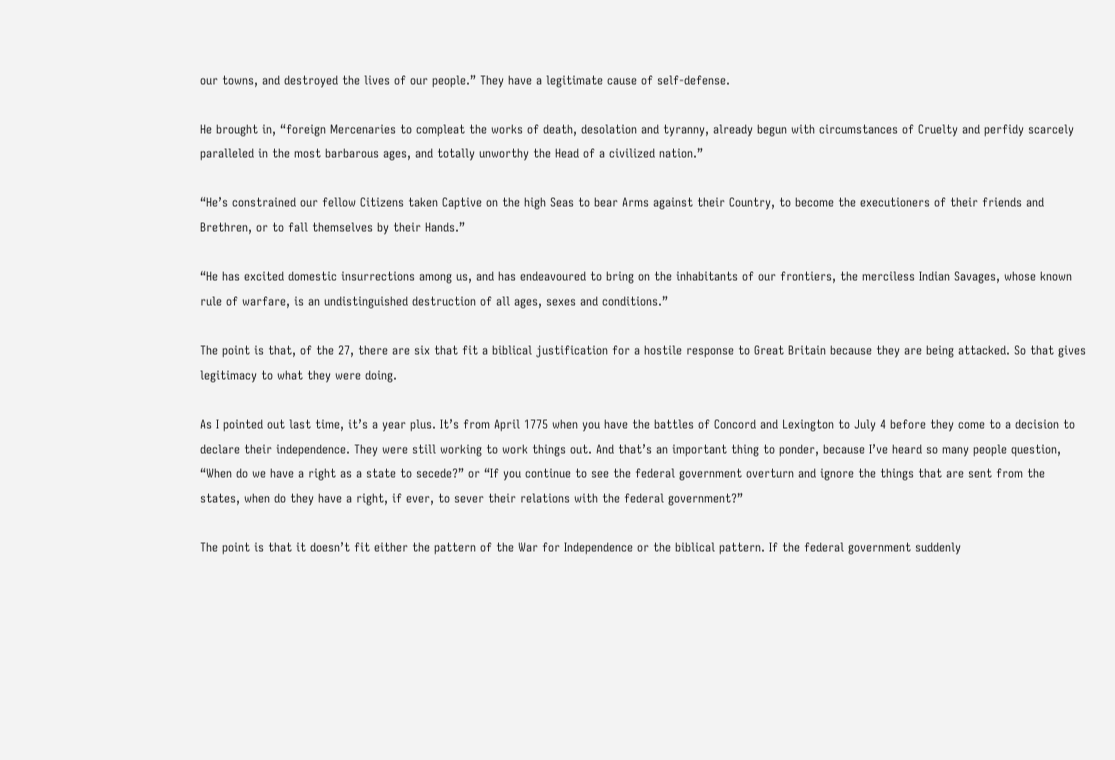our towns, and destroyed the lives of our people.” They have a legitimate cause of self-defense.

He brought in, “foreign Mercenaries to compleat the works of death, desolation and tyranny, already begun with circumstances of Cruelty and perfidy scarcely paralleled in the most barbarous ages, and totally unworthy the Head of a civilized nation.”

“He’s constrained our fellow Citizens taken Captive on the high Seas to bear Arms against their Country, to become the executioners of their friends and Brethren, or to fall themselves by their Hands.”

“He has excited domestic insurrections among us, and has endeavoured to bring on the inhabitants of our frontiers, the merciless Indian Savages, whose known rule of warfare, is an undistinguished destruction of all ages, sexes and conditions.”

The point is that, of the 27, there are six that fit a biblical justification for a hostile response to Great Britain because they are being attacked. So that gives legitimacy to what they were doing.

As I pointed out last time, it’s a year plus. It’s from April 1775 when you have the battles of Concord and Lexington to July 4 before they come to a decision to declare their independence. They were still working to work things out. And that’s an important thing to ponder, because I’ve heard so many people question, “When do we have a right as a state to secede?” or “If you continue to see the federal government overturn and ignore the things that are sent from the states, when do they have a right, if ever, to sever their relations with the federal government?”

The point is that it doesn’t fit either the pattern of the War for Independence or the biblical pattern. If the federal government suddenly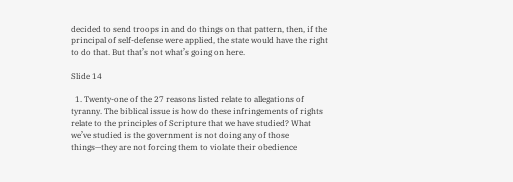decided to send troops in and do things on that pattern, then, if the principal of self-defense were applied, the state would have the right to do that. But that’s not what’s going on here.

Slide 14

  1. Twenty-one of the 27 reasons listed relate to allegations of tyranny. The biblical issue is how do these infringements of rights relate to the principles of Scripture that we have studied? What we’ve studied is the government is not doing any of those things—they are not forcing them to violate their obedience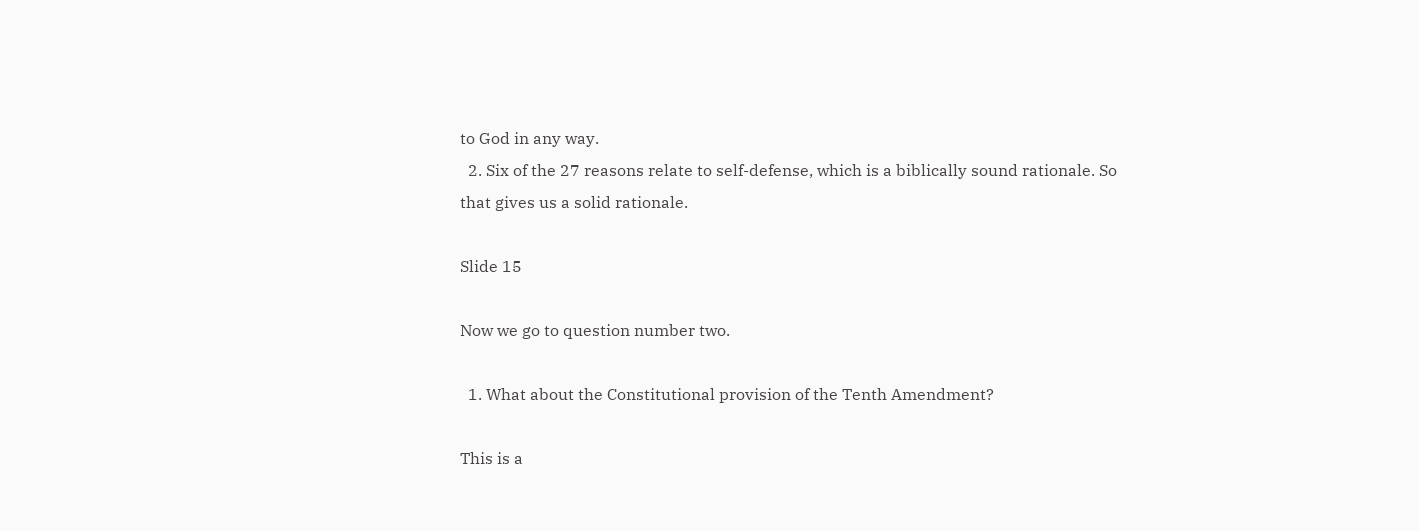to God in any way.
  2. Six of the 27 reasons relate to self-defense, which is a biblically sound rationale. So that gives us a solid rationale.

Slide 15

Now we go to question number two.

  1. What about the Constitutional provision of the Tenth Amendment?

This is a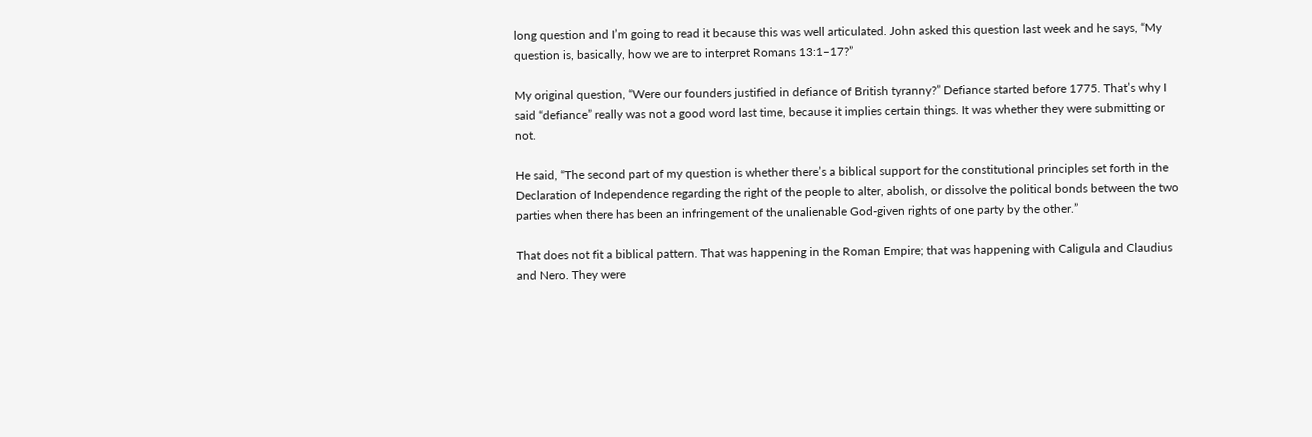long question and I’m going to read it because this was well articulated. John asked this question last week and he says, “My question is, basically, how we are to interpret Romans 13:1–17?”

My original question, “Were our founders justified in defiance of British tyranny?” Defiance started before 1775. That’s why I said “defiance” really was not a good word last time, because it implies certain things. It was whether they were submitting or not.

He said, “The second part of my question is whether there’s a biblical support for the constitutional principles set forth in the Declaration of Independence regarding the right of the people to alter, abolish, or dissolve the political bonds between the two parties when there has been an infringement of the unalienable God-given rights of one party by the other.”

That does not fit a biblical pattern. That was happening in the Roman Empire; that was happening with Caligula and Claudius and Nero. They were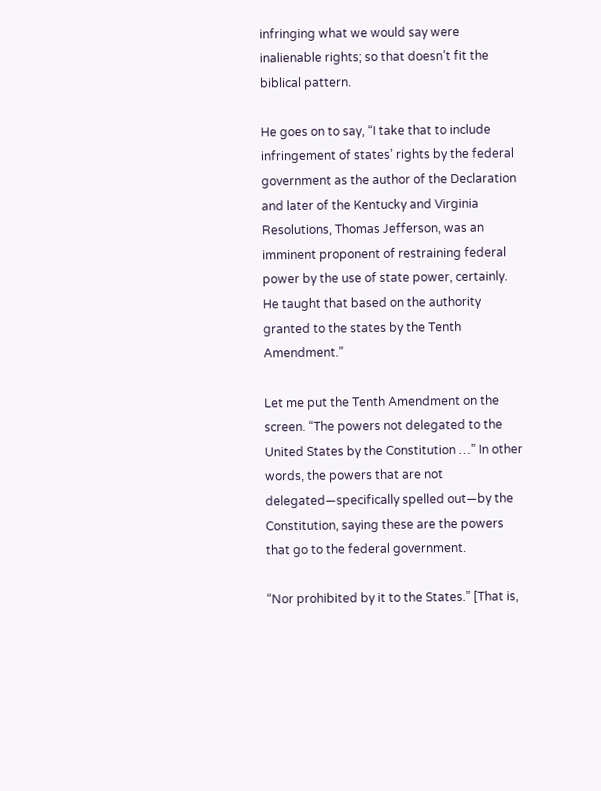infringing what we would say were inalienable rights; so that doesn’t fit the biblical pattern.

He goes on to say, “I take that to include infringement of states’ rights by the federal government as the author of the Declaration and later of the Kentucky and Virginia Resolutions, Thomas Jefferson, was an imminent proponent of restraining federal power by the use of state power, certainly. He taught that based on the authority granted to the states by the Tenth Amendment.”

Let me put the Tenth Amendment on the screen. “The powers not delegated to the United States by the Constitution …” In other words, the powers that are not delegated—specifically spelled out—by the Constitution, saying these are the powers that go to the federal government.

“Nor prohibited by it to the States.” [That is,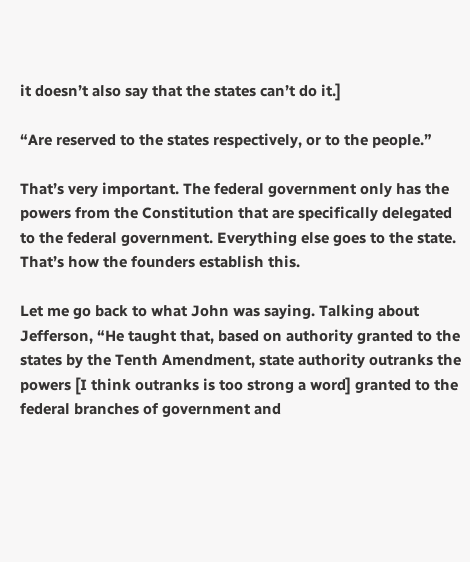it doesn’t also say that the states can’t do it.]

“Are reserved to the states respectively, or to the people.”

That’s very important. The federal government only has the powers from the Constitution that are specifically delegated to the federal government. Everything else goes to the state. That’s how the founders establish this.

Let me go back to what John was saying. Talking about Jefferson, “He taught that, based on authority granted to the states by the Tenth Amendment, state authority outranks the powers [I think outranks is too strong a word] granted to the federal branches of government and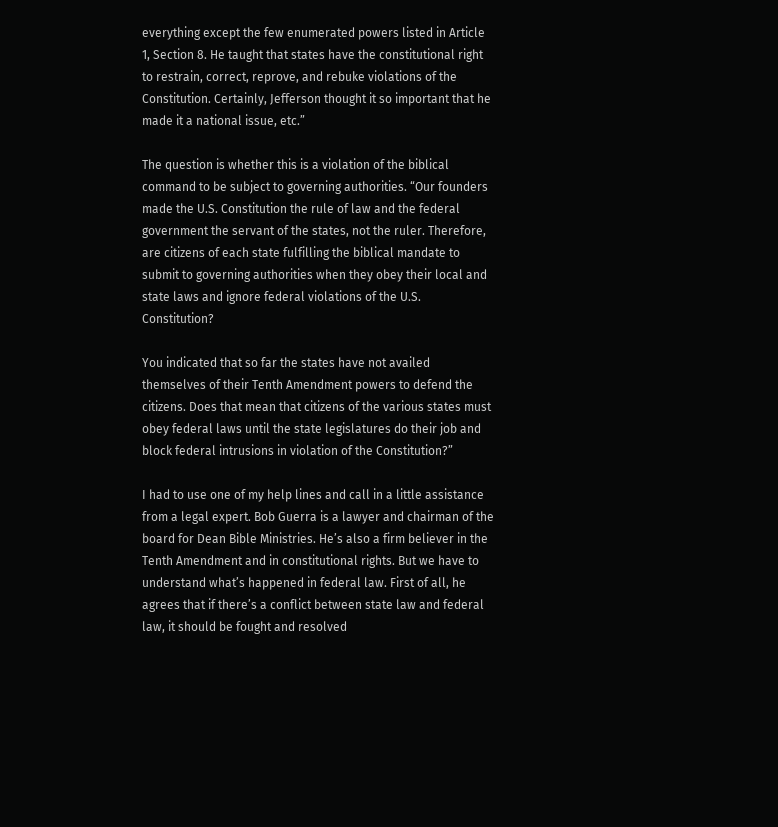everything except the few enumerated powers listed in Article 1, Section 8. He taught that states have the constitutional right to restrain, correct, reprove, and rebuke violations of the Constitution. Certainly, Jefferson thought it so important that he made it a national issue, etc.”

The question is whether this is a violation of the biblical command to be subject to governing authorities. “Our founders made the U.S. Constitution the rule of law and the federal government the servant of the states, not the ruler. Therefore, are citizens of each state fulfilling the biblical mandate to submit to governing authorities when they obey their local and state laws and ignore federal violations of the U.S. Constitution?

You indicated that so far the states have not availed themselves of their Tenth Amendment powers to defend the citizens. Does that mean that citizens of the various states must obey federal laws until the state legislatures do their job and block federal intrusions in violation of the Constitution?”

I had to use one of my help lines and call in a little assistance from a legal expert. Bob Guerra is a lawyer and chairman of the board for Dean Bible Ministries. He’s also a firm believer in the Tenth Amendment and in constitutional rights. But we have to understand what’s happened in federal law. First of all, he agrees that if there’s a conflict between state law and federal law, it should be fought and resolved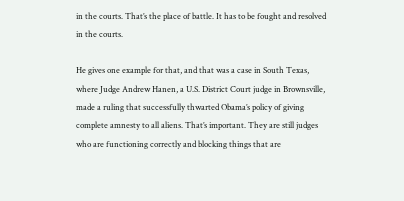in the courts. That’s the place of battle. It has to be fought and resolved in the courts.

He gives one example for that, and that was a case in South Texas, where Judge Andrew Hanen, a U.S. District Court judge in Brownsville, made a ruling that successfully thwarted Obama’s policy of giving complete amnesty to all aliens. That’s important. They are still judges who are functioning correctly and blocking things that are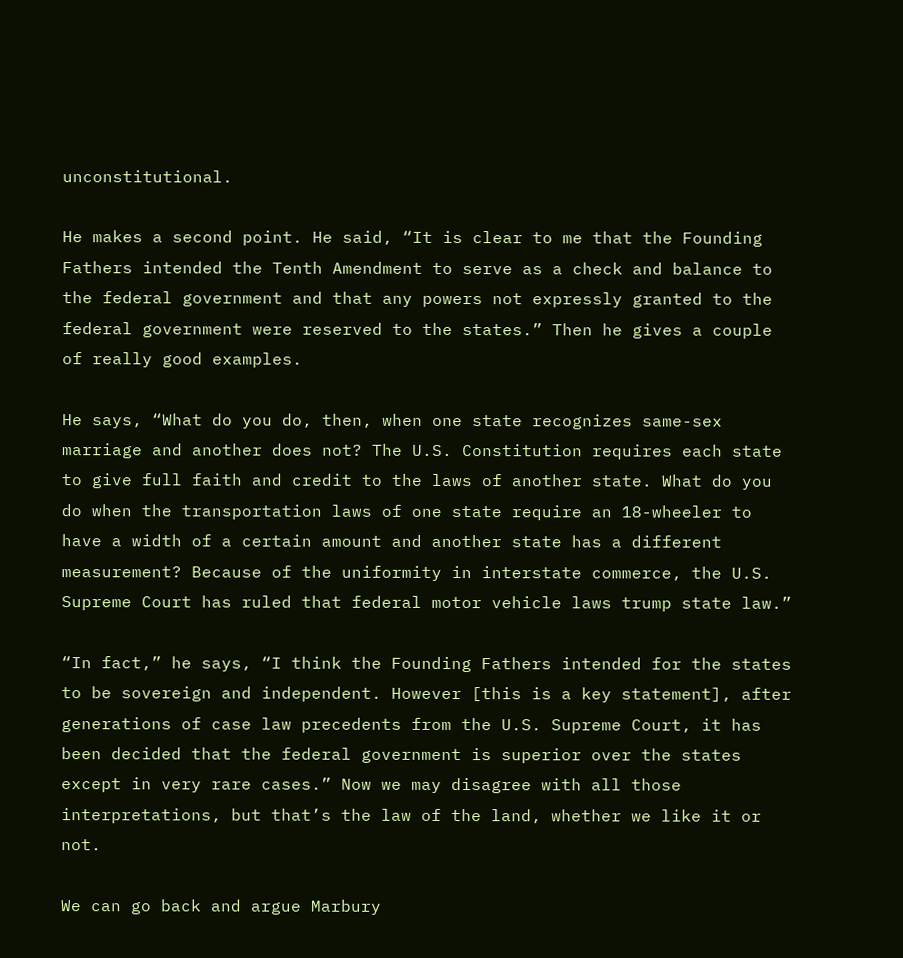unconstitutional.

He makes a second point. He said, “It is clear to me that the Founding Fathers intended the Tenth Amendment to serve as a check and balance to the federal government and that any powers not expressly granted to the federal government were reserved to the states.” Then he gives a couple of really good examples.

He says, “What do you do, then, when one state recognizes same-sex marriage and another does not? The U.S. Constitution requires each state to give full faith and credit to the laws of another state. What do you do when the transportation laws of one state require an 18-wheeler to have a width of a certain amount and another state has a different measurement? Because of the uniformity in interstate commerce, the U.S. Supreme Court has ruled that federal motor vehicle laws trump state law.”

“In fact,” he says, “I think the Founding Fathers intended for the states to be sovereign and independent. However [this is a key statement], after generations of case law precedents from the U.S. Supreme Court, it has been decided that the federal government is superior over the states except in very rare cases.” Now we may disagree with all those interpretations, but that’s the law of the land, whether we like it or not.

We can go back and argue Marbury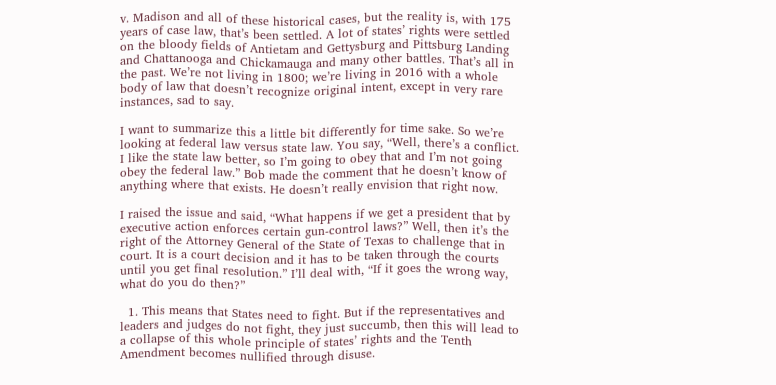v. Madison and all of these historical cases, but the reality is, with 175 years of case law, that’s been settled. A lot of states’ rights were settled on the bloody fields of Antietam and Gettysburg and Pittsburg Landing and Chattanooga and Chickamauga and many other battles. That’s all in the past. We’re not living in 1800; we’re living in 2016 with a whole body of law that doesn’t recognize original intent, except in very rare instances, sad to say.

I want to summarize this a little bit differently for time sake. So we’re looking at federal law versus state law. You say, “Well, there’s a conflict. I like the state law better, so I’m going to obey that and I’m not going obey the federal law.” Bob made the comment that he doesn’t know of anything where that exists. He doesn’t really envision that right now.

I raised the issue and said, “What happens if we get a president that by executive action enforces certain gun-control laws?” Well, then it’s the right of the Attorney General of the State of Texas to challenge that in court. It is a court decision and it has to be taken through the courts until you get final resolution.” I’ll deal with, “If it goes the wrong way, what do you do then?”

  1. This means that States need to fight. But if the representatives and leaders and judges do not fight, they just succumb, then this will lead to a collapse of this whole principle of states’ rights and the Tenth Amendment becomes nullified through disuse.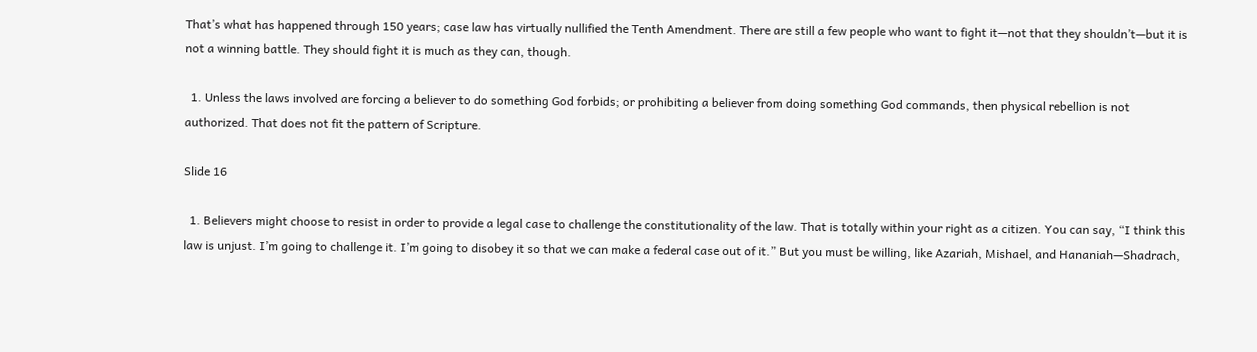That’s what has happened through 150 years; case law has virtually nullified the Tenth Amendment. There are still a few people who want to fight it—not that they shouldn’t—but it is not a winning battle. They should fight it is much as they can, though.

  1. Unless the laws involved are forcing a believer to do something God forbids; or prohibiting a believer from doing something God commands, then physical rebellion is not authorized. That does not fit the pattern of Scripture.

Slide 16

  1. Believers might choose to resist in order to provide a legal case to challenge the constitutionality of the law. That is totally within your right as a citizen. You can say, “I think this law is unjust. I’m going to challenge it. I’m going to disobey it so that we can make a federal case out of it.” But you must be willing, like Azariah, Mishael, and Hananiah—Shadrach,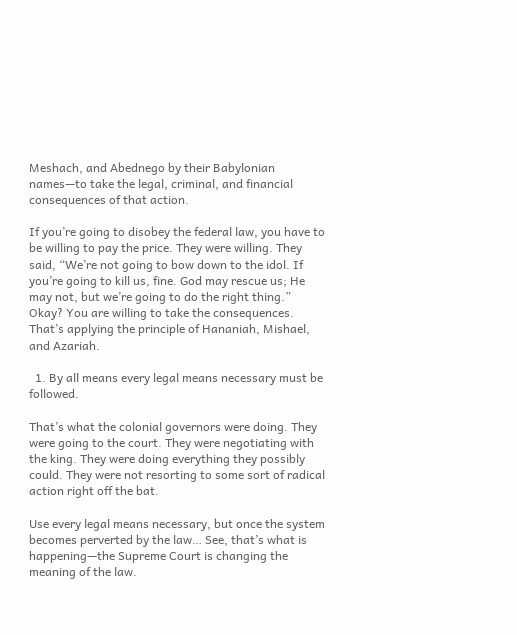Meshach, and Abednego by their Babylonian names—to take the legal, criminal, and financial consequences of that action.

If you’re going to disobey the federal law, you have to be willing to pay the price. They were willing. They said, “We’re not going to bow down to the idol. If you’re going to kill us, fine. God may rescue us; He may not, but we’re going to do the right thing.” Okay? You are willing to take the consequences. That’s applying the principle of Hananiah, Mishael, and Azariah.

  1. By all means every legal means necessary must be followed.

That’s what the colonial governors were doing. They were going to the court. They were negotiating with the king. They were doing everything they possibly could. They were not resorting to some sort of radical action right off the bat.

Use every legal means necessary, but once the system becomes perverted by the law… See, that’s what is happening—the Supreme Court is changing the meaning of the law.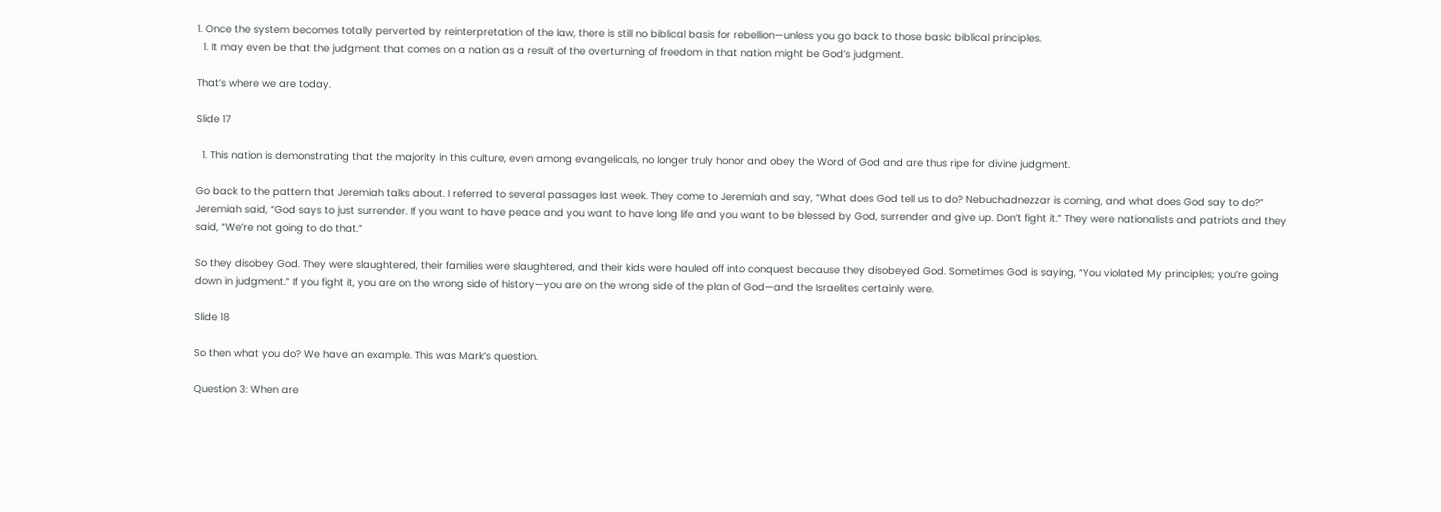1. Once the system becomes totally perverted by reinterpretation of the law, there is still no biblical basis for rebellion—unless you go back to those basic biblical principles.
  1. It may even be that the judgment that comes on a nation as a result of the overturning of freedom in that nation might be God’s judgment.

That’s where we are today.

Slide 17

  1. This nation is demonstrating that the majority in this culture, even among evangelicals, no longer truly honor and obey the Word of God and are thus ripe for divine judgment.

Go back to the pattern that Jeremiah talks about. I referred to several passages last week. They come to Jeremiah and say, “What does God tell us to do? Nebuchadnezzar is coming, and what does God say to do?” Jeremiah said, “God says to just surrender. If you want to have peace and you want to have long life and you want to be blessed by God, surrender and give up. Don’t fight it.” They were nationalists and patriots and they said, “We’re not going to do that.”

So they disobey God. They were slaughtered, their families were slaughtered, and their kids were hauled off into conquest because they disobeyed God. Sometimes God is saying, “You violated My principles; you’re going down in judgment.” If you fight it, you are on the wrong side of history—you are on the wrong side of the plan of God—and the Israelites certainly were.

Slide 18

So then what you do? We have an example. This was Mark’s question.

Question 3: When are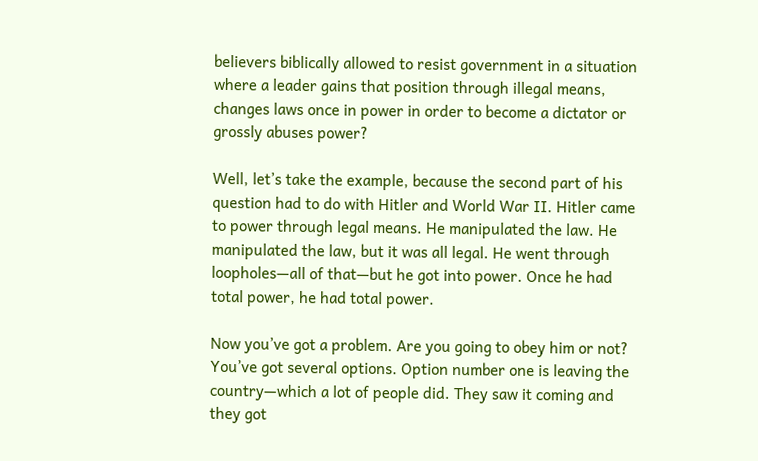believers biblically allowed to resist government in a situation where a leader gains that position through illegal means, changes laws once in power in order to become a dictator or grossly abuses power?

Well, let’s take the example, because the second part of his question had to do with Hitler and World War II. Hitler came to power through legal means. He manipulated the law. He manipulated the law, but it was all legal. He went through loopholes—all of that—but he got into power. Once he had total power, he had total power.

Now you’ve got a problem. Are you going to obey him or not? You’ve got several options. Option number one is leaving the country—which a lot of people did. They saw it coming and they got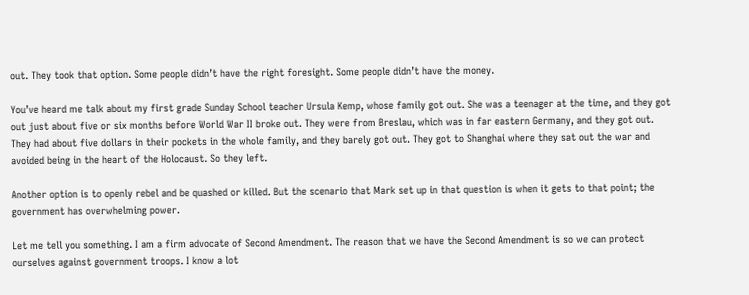out. They took that option. Some people didn’t have the right foresight. Some people didn’t have the money.

You’ve heard me talk about my first grade Sunday School teacher Ursula Kemp, whose family got out. She was a teenager at the time, and they got out just about five or six months before World War II broke out. They were from Breslau, which was in far eastern Germany, and they got out. They had about five dollars in their pockets in the whole family, and they barely got out. They got to Shanghai where they sat out the war and avoided being in the heart of the Holocaust. So they left.

Another option is to openly rebel and be quashed or killed. But the scenario that Mark set up in that question is when it gets to that point; the government has overwhelming power.

Let me tell you something. I am a firm advocate of Second Amendment. The reason that we have the Second Amendment is so we can protect ourselves against government troops. I know a lot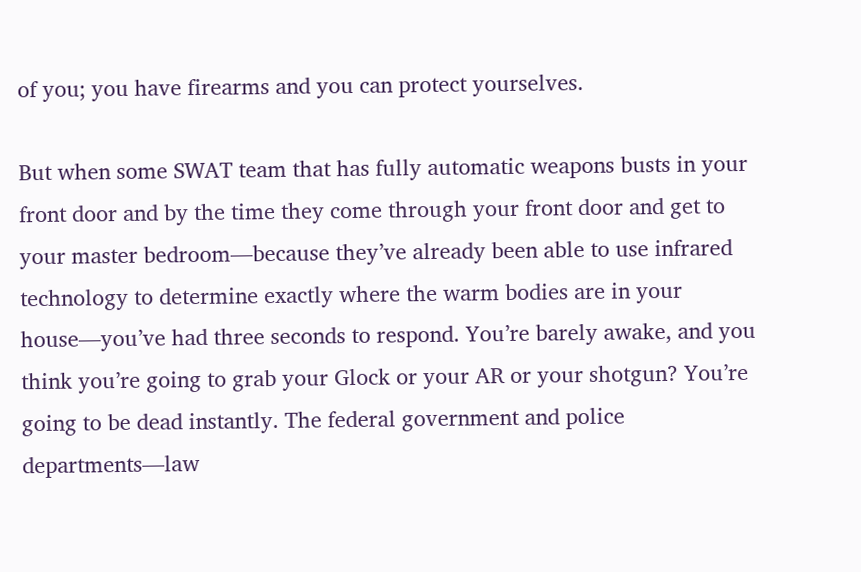of you; you have firearms and you can protect yourselves.

But when some SWAT team that has fully automatic weapons busts in your front door and by the time they come through your front door and get to your master bedroom—because they’ve already been able to use infrared technology to determine exactly where the warm bodies are in your house—you’ve had three seconds to respond. You’re barely awake, and you think you’re going to grab your Glock or your AR or your shotgun? You’re going to be dead instantly. The federal government and police departments—law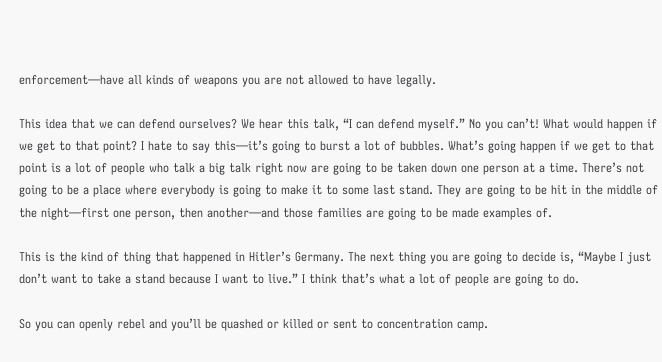enforcement—have all kinds of weapons you are not allowed to have legally.

This idea that we can defend ourselves? We hear this talk, “I can defend myself.” No you can’t! What would happen if we get to that point? I hate to say this—it’s going to burst a lot of bubbles. What’s going happen if we get to that point is a lot of people who talk a big talk right now are going to be taken down one person at a time. There’s not going to be a place where everybody is going to make it to some last stand. They are going to be hit in the middle of the night—first one person, then another—and those families are going to be made examples of.

This is the kind of thing that happened in Hitler’s Germany. The next thing you are going to decide is, “Maybe I just don’t want to take a stand because I want to live.” I think that’s what a lot of people are going to do.

So you can openly rebel and you’ll be quashed or killed or sent to concentration camp.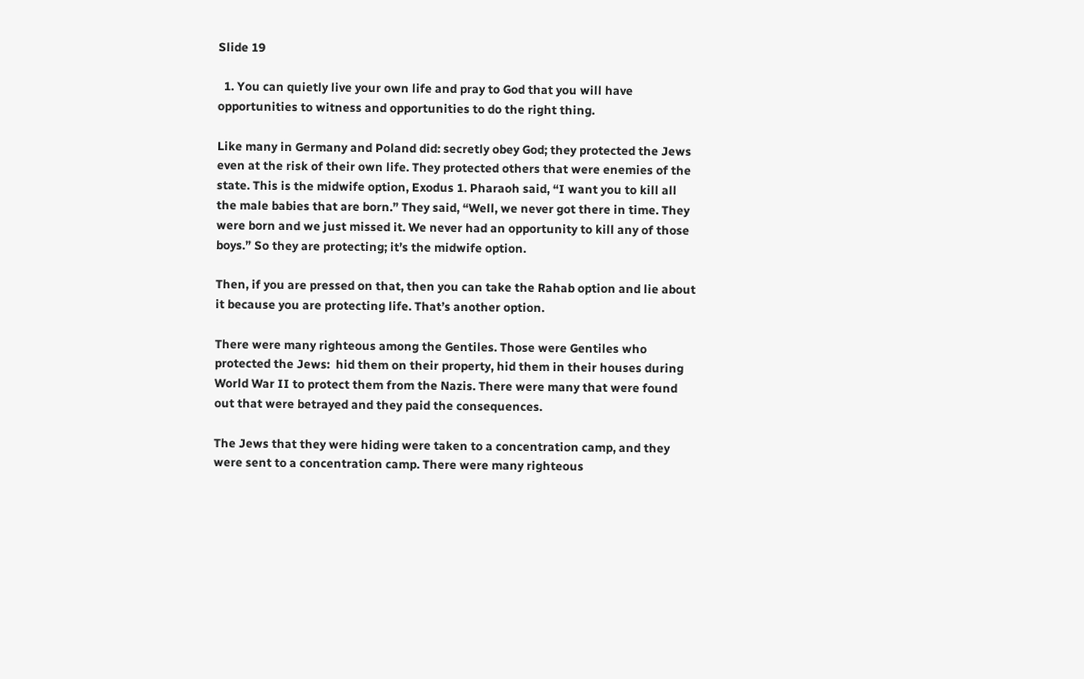Slide 19

  1. You can quietly live your own life and pray to God that you will have opportunities to witness and opportunities to do the right thing.

Like many in Germany and Poland did: secretly obey God; they protected the Jews even at the risk of their own life. They protected others that were enemies of the state. This is the midwife option, Exodus 1. Pharaoh said, “I want you to kill all the male babies that are born.” They said, “Well, we never got there in time. They were born and we just missed it. We never had an opportunity to kill any of those boys.” So they are protecting; it’s the midwife option.

Then, if you are pressed on that, then you can take the Rahab option and lie about it because you are protecting life. That’s another option.

There were many righteous among the Gentiles. Those were Gentiles who protected the Jews:  hid them on their property, hid them in their houses during World War II to protect them from the Nazis. There were many that were found out that were betrayed and they paid the consequences.

The Jews that they were hiding were taken to a concentration camp, and they were sent to a concentration camp. There were many righteous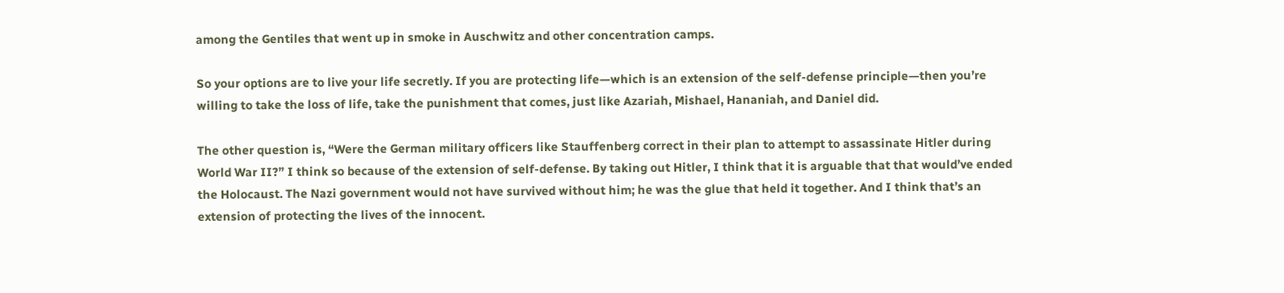among the Gentiles that went up in smoke in Auschwitz and other concentration camps.

So your options are to live your life secretly. If you are protecting life—which is an extension of the self-defense principle—then you’re willing to take the loss of life, take the punishment that comes, just like Azariah, Mishael, Hananiah, and Daniel did.

The other question is, “Were the German military officers like Stauffenberg correct in their plan to attempt to assassinate Hitler during World War II?” I think so because of the extension of self-defense. By taking out Hitler, I think that it is arguable that that would’ve ended the Holocaust. The Nazi government would not have survived without him; he was the glue that held it together. And I think that’s an extension of protecting the lives of the innocent.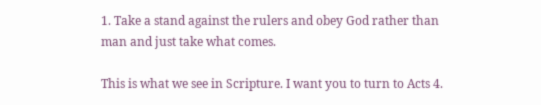1. Take a stand against the rulers and obey God rather than man and just take what comes.

This is what we see in Scripture. I want you to turn to Acts 4.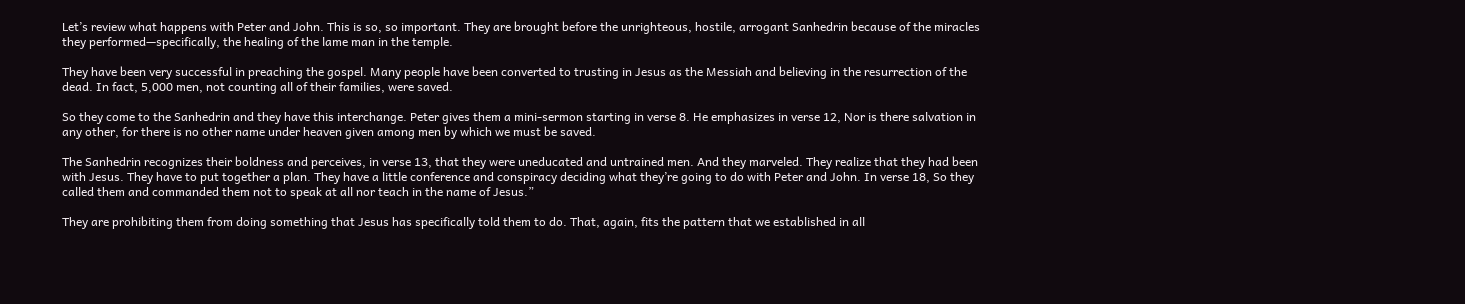Let’s review what happens with Peter and John. This is so, so important. They are brought before the unrighteous, hostile, arrogant Sanhedrin because of the miracles they performed—specifically, the healing of the lame man in the temple.

They have been very successful in preaching the gospel. Many people have been converted to trusting in Jesus as the Messiah and believing in the resurrection of the dead. In fact, 5,000 men, not counting all of their families, were saved.

So they come to the Sanhedrin and they have this interchange. Peter gives them a mini-sermon starting in verse 8. He emphasizes in verse 12, Nor is there salvation in any other, for there is no other name under heaven given among men by which we must be saved.

The Sanhedrin recognizes their boldness and perceives, in verse 13, that they were uneducated and untrained men. And they marveled. They realize that they had been with Jesus. They have to put together a plan. They have a little conference and conspiracy deciding what they’re going to do with Peter and John. In verse 18, So they called them and commanded them not to speak at all nor teach in the name of Jesus.”

They are prohibiting them from doing something that Jesus has specifically told them to do. That, again, fits the pattern that we established in all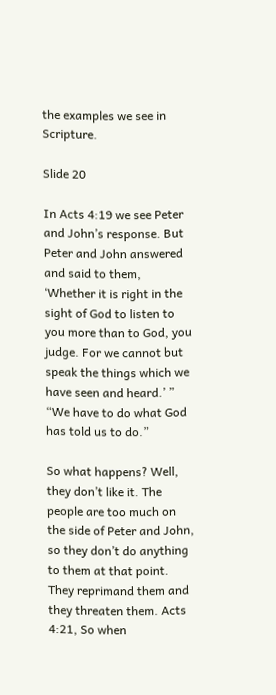the examples we see in Scripture.

Slide 20

In Acts 4:19 we see Peter and John’s response. But Peter and John answered and said to them, ‘Whether it is right in the sight of God to listen to you more than to God, you judge. For we cannot but speak the things which we have seen and heard.’ ” “We have to do what God has told us to do.”

So what happens? Well, they don’t like it. The people are too much on the side of Peter and John, so they don’t do anything to them at that point. They reprimand them and they threaten them. Acts 4:21, So when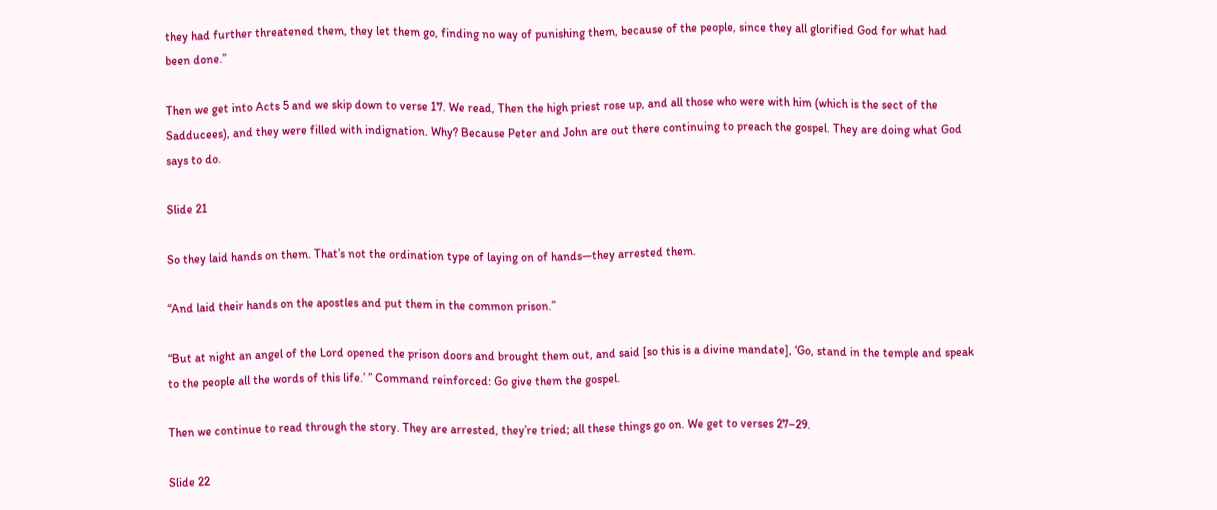they had further threatened them, they let them go, finding no way of punishing them, because of the people, since they all glorified God for what had been done.”

Then we get into Acts 5 and we skip down to verse 17. We read, Then the high priest rose up, and all those who were with him (which is the sect of the Sadducees), and they were filled with indignation. Why? Because Peter and John are out there continuing to preach the gospel. They are doing what God says to do.

Slide 21

So they laid hands on them. That’s not the ordination type of laying on of hands—they arrested them.

“And laid their hands on the apostles and put them in the common prison.”

“But at night an angel of the Lord opened the prison doors and brought them out, and said [so this is a divine mandate], ‘Go, stand in the temple and speak to the people all the words of this life.’ ” Command reinforced: Go give them the gospel.

Then we continue to read through the story. They are arrested, they’re tried; all these things go on. We get to verses 27–29.

Slide 22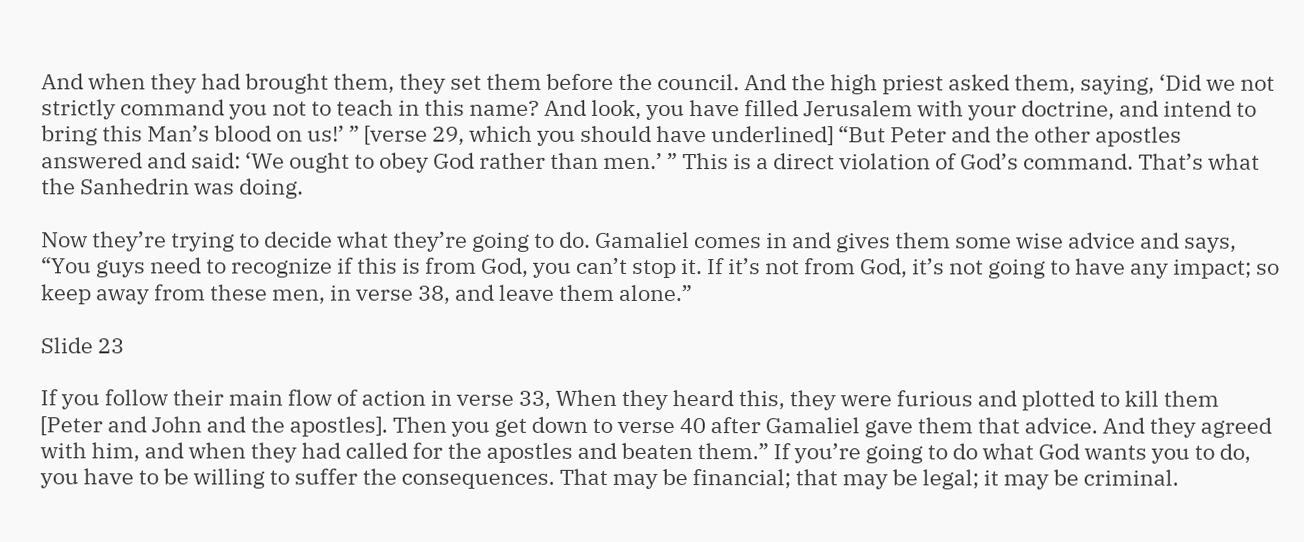And when they had brought them, they set them before the council. And the high priest asked them, saying, ‘Did we not strictly command you not to teach in this name? And look, you have filled Jerusalem with your doctrine, and intend to bring this Man’s blood on us!’ ” [verse 29, which you should have underlined] “But Peter and the other apostles answered and said: ‘We ought to obey God rather than men.’ ” This is a direct violation of God’s command. That’s what the Sanhedrin was doing.

Now they’re trying to decide what they’re going to do. Gamaliel comes in and gives them some wise advice and says, “You guys need to recognize if this is from God, you can’t stop it. If it’s not from God, it’s not going to have any impact; so keep away from these men, in verse 38, and leave them alone.”

Slide 23

If you follow their main flow of action in verse 33, When they heard this, they were furious and plotted to kill them [Peter and John and the apostles]. Then you get down to verse 40 after Gamaliel gave them that advice. And they agreed with him, and when they had called for the apostles and beaten them.” If you’re going to do what God wants you to do, you have to be willing to suffer the consequences. That may be financial; that may be legal; it may be criminal.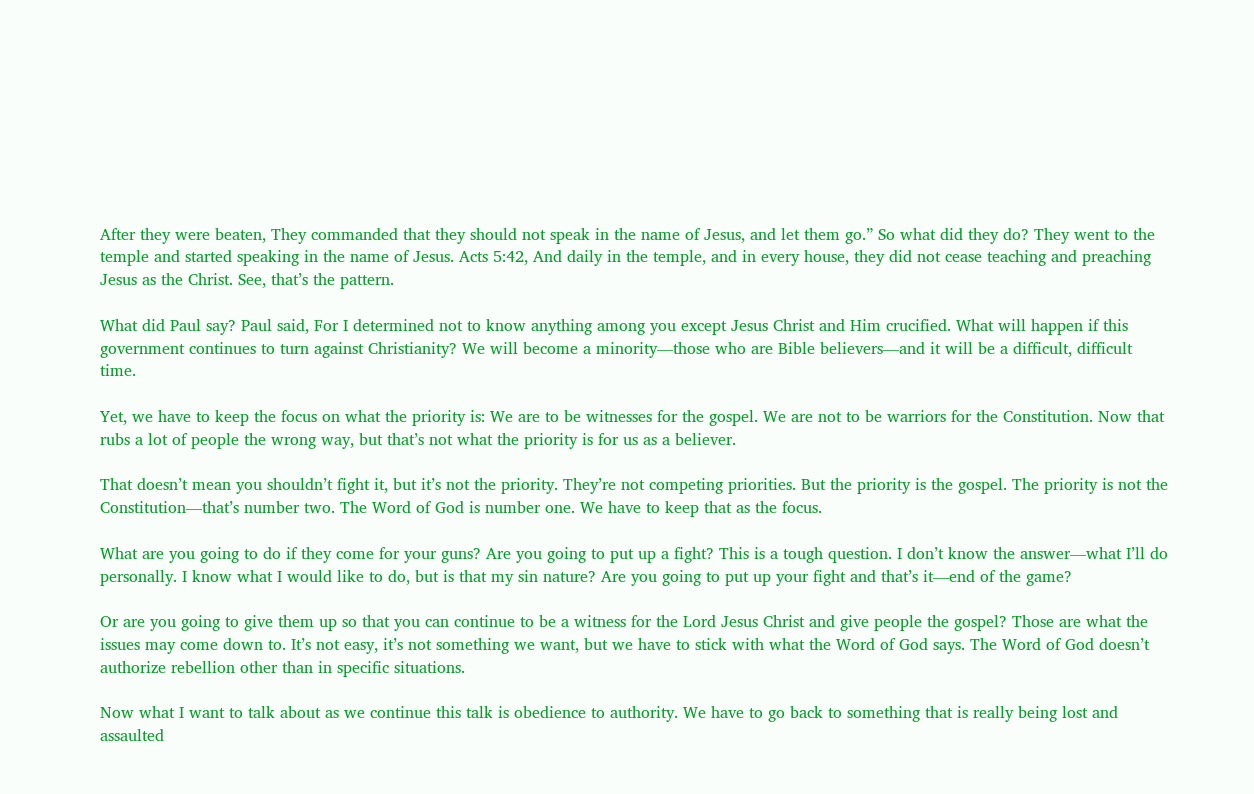After they were beaten, They commanded that they should not speak in the name of Jesus, and let them go.” So what did they do? They went to the temple and started speaking in the name of Jesus. Acts 5:42, And daily in the temple, and in every house, they did not cease teaching and preaching Jesus as the Christ. See, that’s the pattern.

What did Paul say? Paul said, For I determined not to know anything among you except Jesus Christ and Him crucified. What will happen if this government continues to turn against Christianity? We will become a minority—those who are Bible believers—and it will be a difficult, difficult time.

Yet, we have to keep the focus on what the priority is: We are to be witnesses for the gospel. We are not to be warriors for the Constitution. Now that rubs a lot of people the wrong way, but that’s not what the priority is for us as a believer.

That doesn’t mean you shouldn’t fight it, but it’s not the priority. They’re not competing priorities. But the priority is the gospel. The priority is not the Constitution—that’s number two. The Word of God is number one. We have to keep that as the focus.

What are you going to do if they come for your guns? Are you going to put up a fight? This is a tough question. I don’t know the answer—what I’ll do personally. I know what I would like to do, but is that my sin nature? Are you going to put up your fight and that’s it—end of the game?

Or are you going to give them up so that you can continue to be a witness for the Lord Jesus Christ and give people the gospel? Those are what the issues may come down to. It’s not easy, it’s not something we want, but we have to stick with what the Word of God says. The Word of God doesn’t authorize rebellion other than in specific situations.

Now what I want to talk about as we continue this talk is obedience to authority. We have to go back to something that is really being lost and assaulted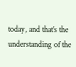today, and that’s the understanding of the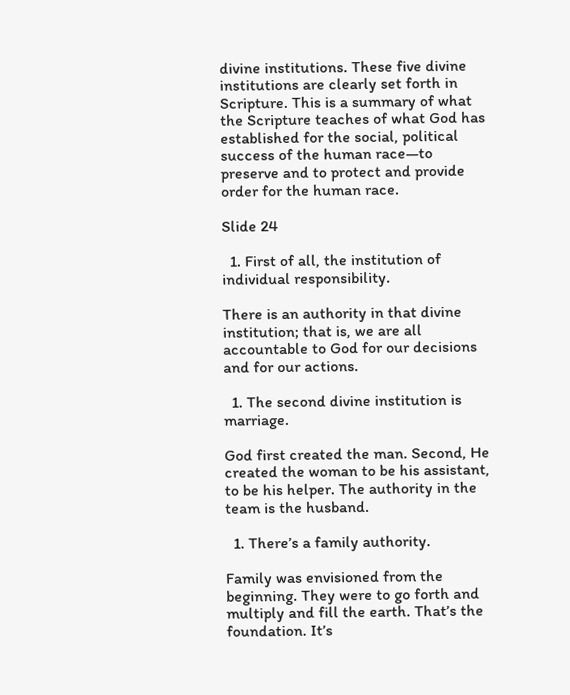divine institutions. These five divine institutions are clearly set forth in Scripture. This is a summary of what the Scripture teaches of what God has established for the social, political success of the human race—to preserve and to protect and provide order for the human race.

Slide 24

  1. First of all, the institution of individual responsibility.

There is an authority in that divine institution; that is, we are all accountable to God for our decisions and for our actions.

  1. The second divine institution is marriage.

God first created the man. Second, He created the woman to be his assistant, to be his helper. The authority in the team is the husband.

  1. There’s a family authority.

Family was envisioned from the beginning. They were to go forth and multiply and fill the earth. That’s the foundation. It’s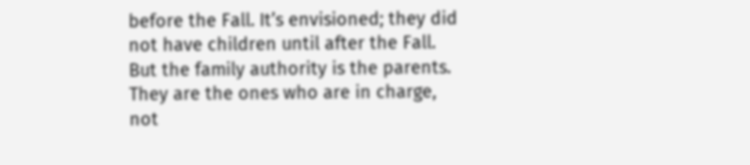before the Fall. It’s envisioned; they did not have children until after the Fall. But the family authority is the parents. They are the ones who are in charge, not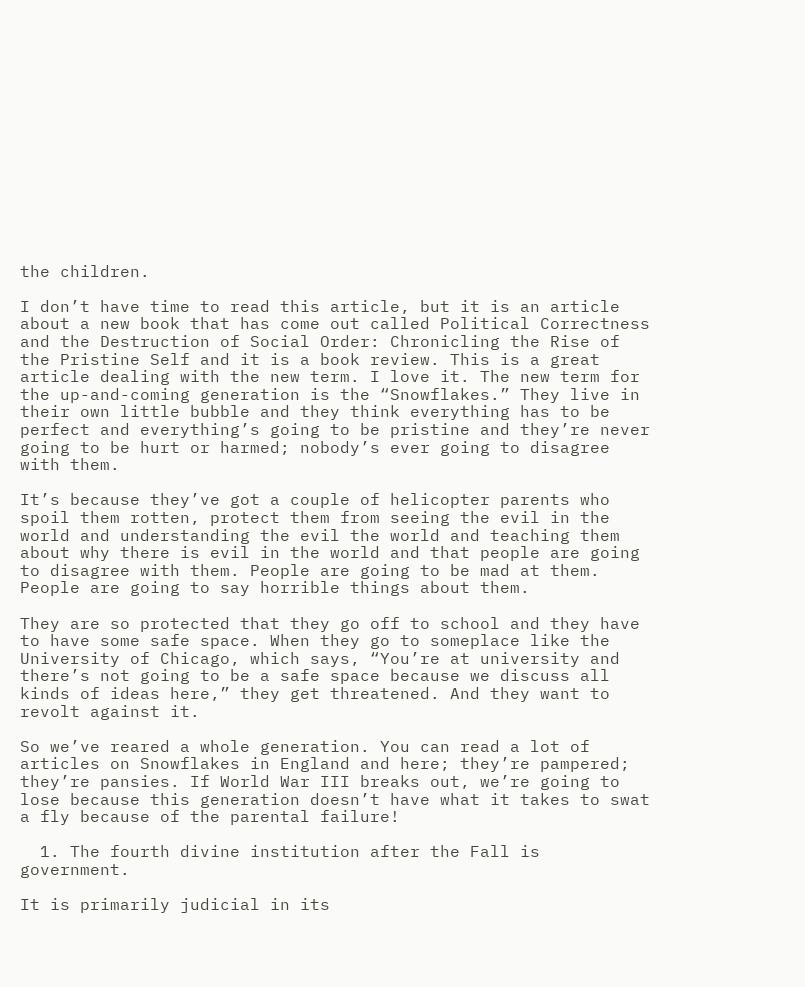the children.

I don’t have time to read this article, but it is an article about a new book that has come out called Political Correctness and the Destruction of Social Order: Chronicling the Rise of the Pristine Self and it is a book review. This is a great article dealing with the new term. I love it. The new term for the up-and-coming generation is the “Snowflakes.” They live in their own little bubble and they think everything has to be perfect and everything’s going to be pristine and they’re never going to be hurt or harmed; nobody’s ever going to disagree with them.

It’s because they’ve got a couple of helicopter parents who spoil them rotten, protect them from seeing the evil in the world and understanding the evil the world and teaching them about why there is evil in the world and that people are going to disagree with them. People are going to be mad at them. People are going to say horrible things about them.

They are so protected that they go off to school and they have to have some safe space. When they go to someplace like the University of Chicago, which says, “You’re at university and there’s not going to be a safe space because we discuss all kinds of ideas here,” they get threatened. And they want to revolt against it.

So we’ve reared a whole generation. You can read a lot of articles on Snowflakes in England and here; they’re pampered; they’re pansies. If World War III breaks out, we’re going to lose because this generation doesn’t have what it takes to swat a fly because of the parental failure!

  1. The fourth divine institution after the Fall is government.

It is primarily judicial in its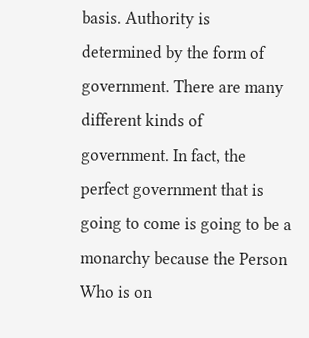basis. Authority is determined by the form of government. There are many different kinds of government. In fact, the perfect government that is going to come is going to be a monarchy because the Person Who is on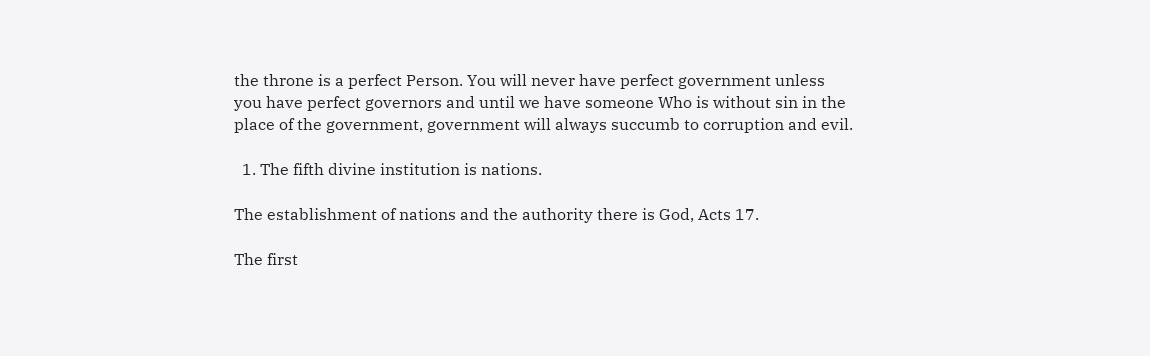the throne is a perfect Person. You will never have perfect government unless you have perfect governors and until we have someone Who is without sin in the place of the government, government will always succumb to corruption and evil.

  1. The fifth divine institution is nations.

The establishment of nations and the authority there is God, Acts 17.

The first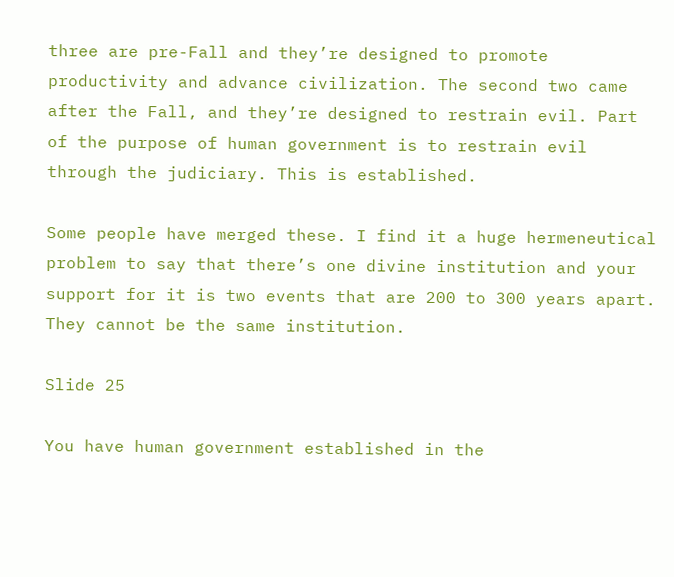three are pre-Fall and they’re designed to promote productivity and advance civilization. The second two came after the Fall, and they’re designed to restrain evil. Part of the purpose of human government is to restrain evil through the judiciary. This is established.

Some people have merged these. I find it a huge hermeneutical problem to say that there’s one divine institution and your support for it is two events that are 200 to 300 years apart. They cannot be the same institution.

Slide 25

You have human government established in the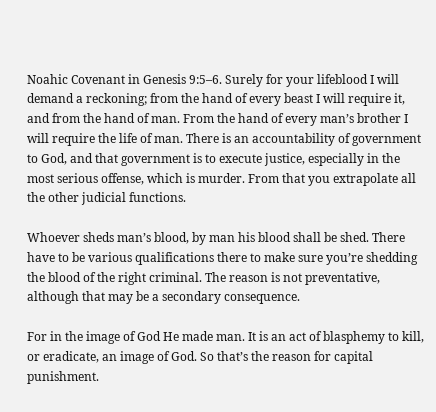Noahic Covenant in Genesis 9:5–6. Surely for your lifeblood I will demand a reckoning; from the hand of every beast I will require it, and from the hand of man. From the hand of every man’s brother I will require the life of man. There is an accountability of government to God, and that government is to execute justice, especially in the most serious offense, which is murder. From that you extrapolate all the other judicial functions.

Whoever sheds man’s blood, by man his blood shall be shed. There have to be various qualifications there to make sure you’re shedding the blood of the right criminal. The reason is not preventative, although that may be a secondary consequence.

For in the image of God He made man. It is an act of blasphemy to kill, or eradicate, an image of God. So that’s the reason for capital punishment.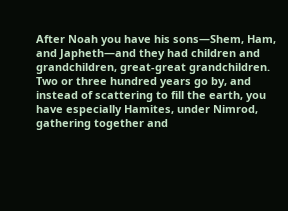After Noah you have his sons—Shem, Ham, and Japheth—and they had children and grandchildren, great-great grandchildren. Two or three hundred years go by, and instead of scattering to fill the earth, you have especially Hamites, under Nimrod, gathering together and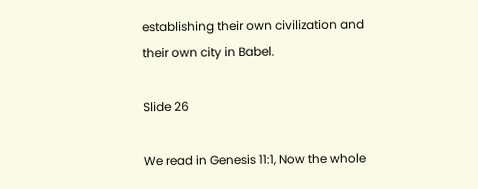establishing their own civilization and their own city in Babel.

Slide 26

We read in Genesis 11:1, Now the whole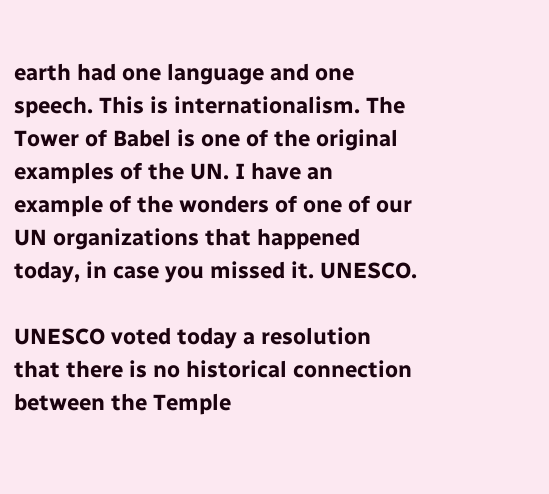earth had one language and one speech. This is internationalism. The Tower of Babel is one of the original examples of the UN. I have an example of the wonders of one of our UN organizations that happened today, in case you missed it. UNESCO.

UNESCO voted today a resolution that there is no historical connection between the Temple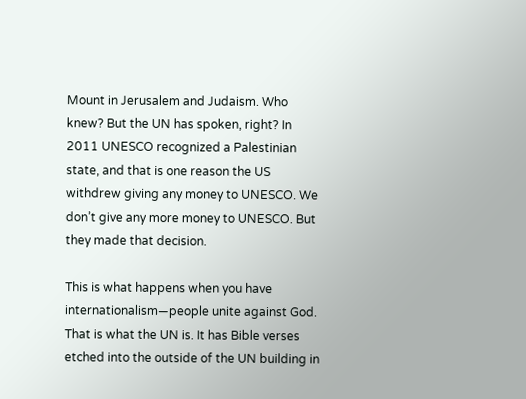Mount in Jerusalem and Judaism. Who knew? But the UN has spoken, right? In 2011 UNESCO recognized a Palestinian state, and that is one reason the US withdrew giving any money to UNESCO. We don’t give any more money to UNESCO. But they made that decision.

This is what happens when you have internationalism—people unite against God. That is what the UN is. It has Bible verses etched into the outside of the UN building in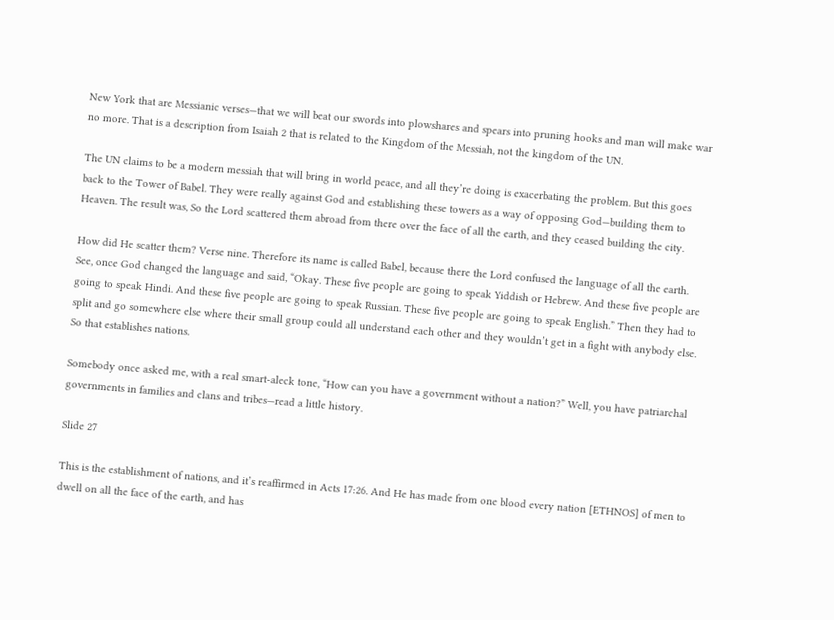New York that are Messianic verses—that we will beat our swords into plowshares and spears into pruning hooks and man will make war no more. That is a description from Isaiah 2 that is related to the Kingdom of the Messiah, not the kingdom of the UN.

The UN claims to be a modern messiah that will bring in world peace, and all they’re doing is exacerbating the problem. But this goes back to the Tower of Babel. They were really against God and establishing these towers as a way of opposing God—building them to Heaven. The result was, So the Lord scattered them abroad from there over the face of all the earth, and they ceased building the city.

How did He scatter them? Verse nine. Therefore its name is called Babel, because there the Lord confused the language of all the earth. See, once God changed the language and said, “Okay. These five people are going to speak Yiddish or Hebrew. And these five people are going to speak Hindi. And these five people are going to speak Russian. These five people are going to speak English.” Then they had to split and go somewhere else where their small group could all understand each other and they wouldn’t get in a fight with anybody else. So that establishes nations.

Somebody once asked me, with a real smart-aleck tone, “How can you have a government without a nation?” Well, you have patriarchal governments in families and clans and tribes—read a little history.

Slide 27

This is the establishment of nations, and it’s reaffirmed in Acts 17:26. And He has made from one blood every nation [ETHNOS] of men to dwell on all the face of the earth, and has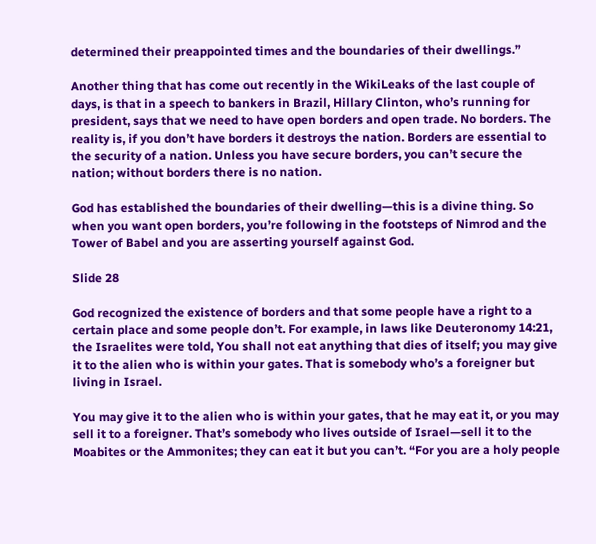determined their preappointed times and the boundaries of their dwellings.”

Another thing that has come out recently in the WikiLeaks of the last couple of days, is that in a speech to bankers in Brazil, Hillary Clinton, who’s running for president, says that we need to have open borders and open trade. No borders. The reality is, if you don’t have borders it destroys the nation. Borders are essential to the security of a nation. Unless you have secure borders, you can’t secure the nation; without borders there is no nation.

God has established the boundaries of their dwelling—this is a divine thing. So when you want open borders, you’re following in the footsteps of Nimrod and the Tower of Babel and you are asserting yourself against God.

Slide 28

God recognized the existence of borders and that some people have a right to a certain place and some people don’t. For example, in laws like Deuteronomy 14:21, the Israelites were told, You shall not eat anything that dies of itself; you may give it to the alien who is within your gates. That is somebody who’s a foreigner but living in Israel.

You may give it to the alien who is within your gates, that he may eat it, or you may sell it to a foreigner. That’s somebody who lives outside of Israel—sell it to the Moabites or the Ammonites; they can eat it but you can’t. “For you are a holy people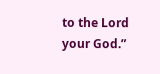to the Lord your God.”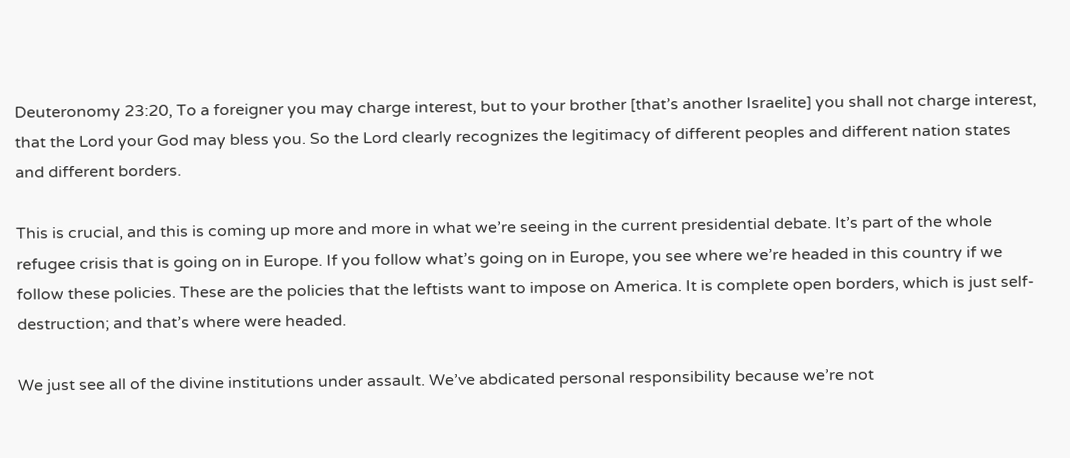Deuteronomy 23:20, To a foreigner you may charge interest, but to your brother [that’s another Israelite] you shall not charge interest, that the Lord your God may bless you. So the Lord clearly recognizes the legitimacy of different peoples and different nation states and different borders.

This is crucial, and this is coming up more and more in what we’re seeing in the current presidential debate. It’s part of the whole refugee crisis that is going on in Europe. If you follow what’s going on in Europe, you see where we’re headed in this country if we follow these policies. These are the policies that the leftists want to impose on America. It is complete open borders, which is just self-destruction; and that’s where were headed.

We just see all of the divine institutions under assault. We’ve abdicated personal responsibility because we’re not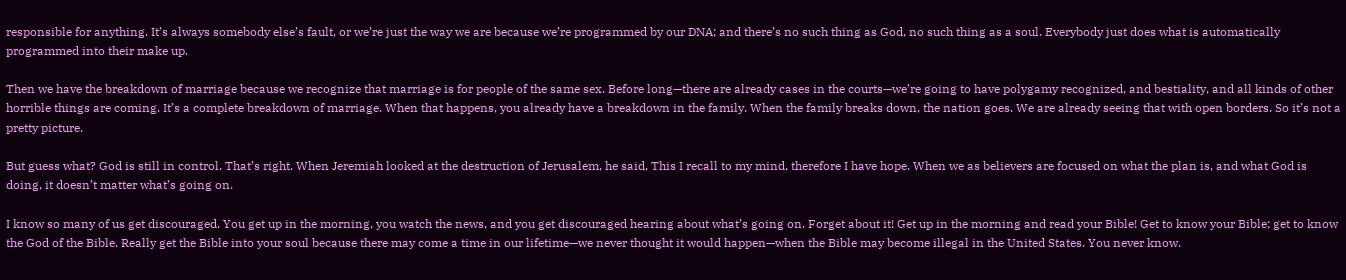responsible for anything. It’s always somebody else’s fault, or we’re just the way we are because we’re programmed by our DNA; and there’s no such thing as God, no such thing as a soul. Everybody just does what is automatically programmed into their make up.

Then we have the breakdown of marriage because we recognize that marriage is for people of the same sex. Before long—there are already cases in the courts—we’re going to have polygamy recognized, and bestiality, and all kinds of other horrible things are coming. It’s a complete breakdown of marriage. When that happens, you already have a breakdown in the family. When the family breaks down, the nation goes. We are already seeing that with open borders. So it’s not a pretty picture.

But guess what? God is still in control. That’s right. When Jeremiah looked at the destruction of Jerusalem, he said, This I recall to my mind, therefore I have hope. When we as believers are focused on what the plan is, and what God is doing, it doesn’t matter what’s going on.

I know so many of us get discouraged. You get up in the morning, you watch the news, and you get discouraged hearing about what’s going on. Forget about it! Get up in the morning and read your Bible! Get to know your Bible; get to know the God of the Bible. Really get the Bible into your soul because there may come a time in our lifetime—we never thought it would happen—when the Bible may become illegal in the United States. You never know.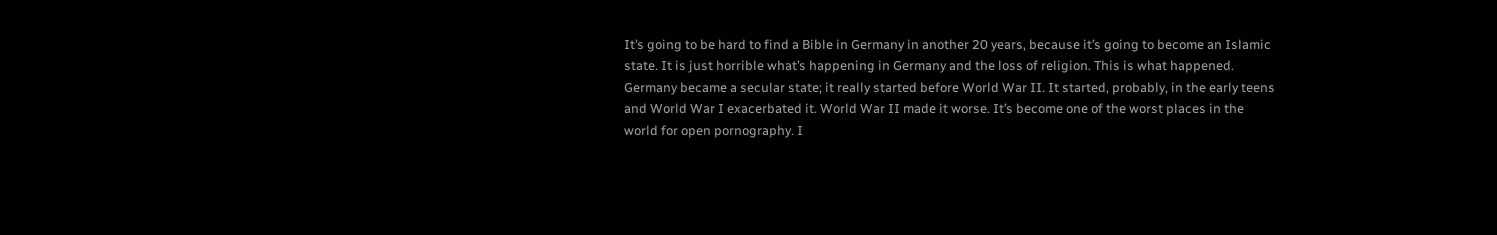It’s going to be hard to find a Bible in Germany in another 20 years, because it’s going to become an Islamic state. It is just horrible what’s happening in Germany and the loss of religion. This is what happened. Germany became a secular state; it really started before World War II. It started, probably, in the early teens and World War I exacerbated it. World War II made it worse. It’s become one of the worst places in the world for open pornography. I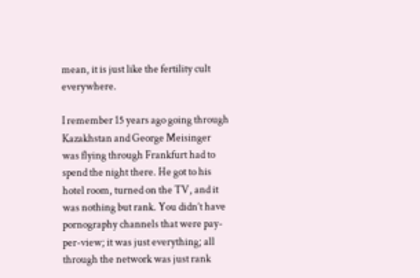mean, it is just like the fertility cult everywhere.

I remember 15 years ago going through Kazakhstan and George Meisinger was flying through Frankfurt had to spend the night there. He got to his hotel room, turned on the TV, and it was nothing but rank. You didn’t have pornography channels that were pay-per-view; it was just everything; all through the network was just rank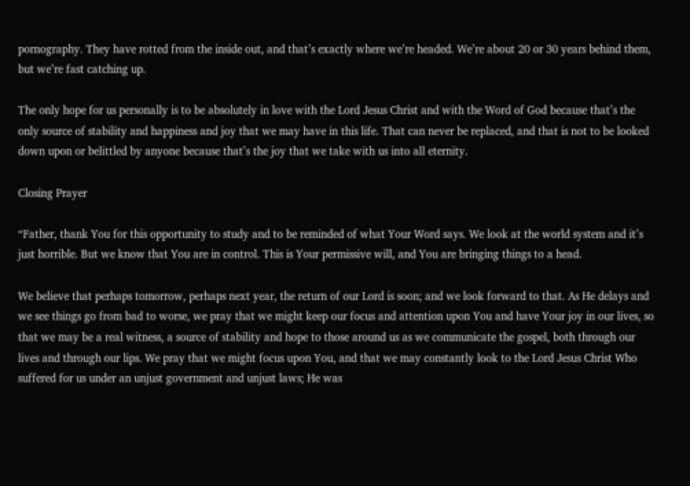pornography. They have rotted from the inside out, and that’s exactly where we’re headed. We’re about 20 or 30 years behind them, but we’re fast catching up.

The only hope for us personally is to be absolutely in love with the Lord Jesus Christ and with the Word of God because that’s the only source of stability and happiness and joy that we may have in this life. That can never be replaced, and that is not to be looked down upon or belittled by anyone because that’s the joy that we take with us into all eternity.

Closing Prayer

“Father, thank You for this opportunity to study and to be reminded of what Your Word says. We look at the world system and it’s just horrible. But we know that You are in control. This is Your permissive will, and You are bringing things to a head.

We believe that perhaps tomorrow, perhaps next year, the return of our Lord is soon; and we look forward to that. As He delays and we see things go from bad to worse, we pray that we might keep our focus and attention upon You and have Your joy in our lives, so that we may be a real witness, a source of stability and hope to those around us as we communicate the gospel, both through our lives and through our lips. We pray that we might focus upon You, and that we may constantly look to the Lord Jesus Christ Who suffered for us under an unjust government and unjust laws; He was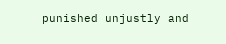punished unjustly and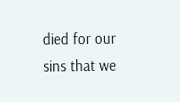died for our sins that we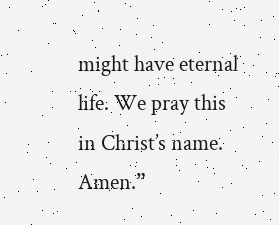might have eternal life. We pray this in Christ’s name. Amen.”